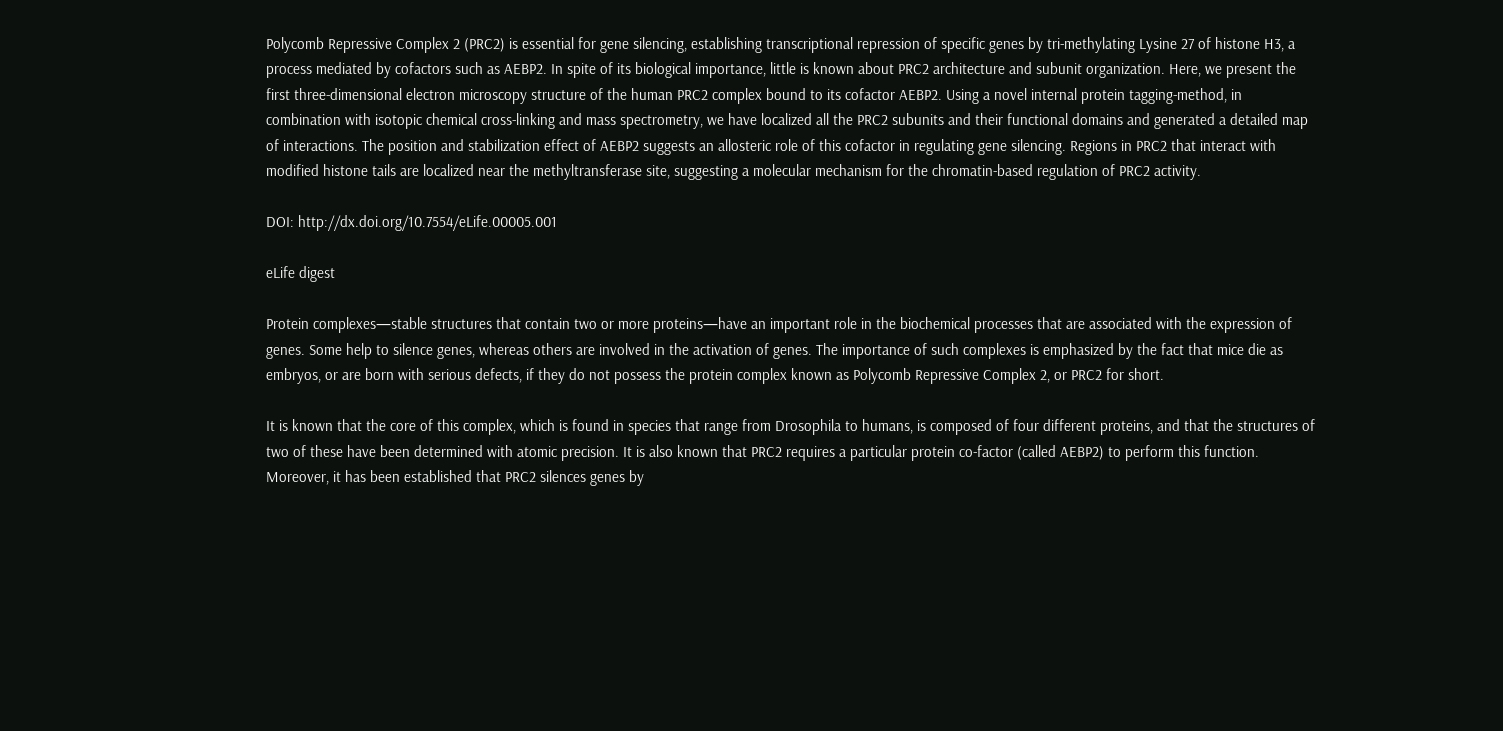Polycomb Repressive Complex 2 (PRC2) is essential for gene silencing, establishing transcriptional repression of specific genes by tri-methylating Lysine 27 of histone H3, a process mediated by cofactors such as AEBP2. In spite of its biological importance, little is known about PRC2 architecture and subunit organization. Here, we present the first three-dimensional electron microscopy structure of the human PRC2 complex bound to its cofactor AEBP2. Using a novel internal protein tagging-method, in combination with isotopic chemical cross-linking and mass spectrometry, we have localized all the PRC2 subunits and their functional domains and generated a detailed map of interactions. The position and stabilization effect of AEBP2 suggests an allosteric role of this cofactor in regulating gene silencing. Regions in PRC2 that interact with modified histone tails are localized near the methyltransferase site, suggesting a molecular mechanism for the chromatin-based regulation of PRC2 activity.

DOI: http://dx.doi.org/10.7554/eLife.00005.001

eLife digest

Protein complexes—stable structures that contain two or more proteins—have an important role in the biochemical processes that are associated with the expression of genes. Some help to silence genes, whereas others are involved in the activation of genes. The importance of such complexes is emphasized by the fact that mice die as embryos, or are born with serious defects, if they do not possess the protein complex known as Polycomb Repressive Complex 2, or PRC2 for short.

It is known that the core of this complex, which is found in species that range from Drosophila to humans, is composed of four different proteins, and that the structures of two of these have been determined with atomic precision. It is also known that PRC2 requires a particular protein co-factor (called AEBP2) to perform this function. Moreover, it has been established that PRC2 silences genes by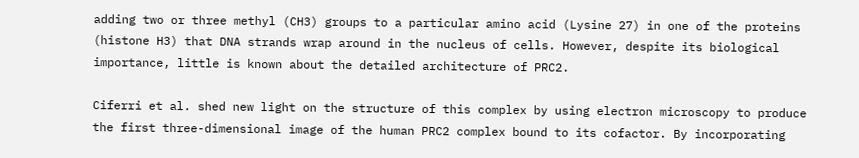adding two or three methyl (CH3) groups to a particular amino acid (Lysine 27) in one of the proteins (histone H3) that DNA strands wrap around in the nucleus of cells. However, despite its biological importance, little is known about the detailed architecture of PRC2.

Ciferri et al. shed new light on the structure of this complex by using electron microscopy to produce the first three-dimensional image of the human PRC2 complex bound to its cofactor. By incorporating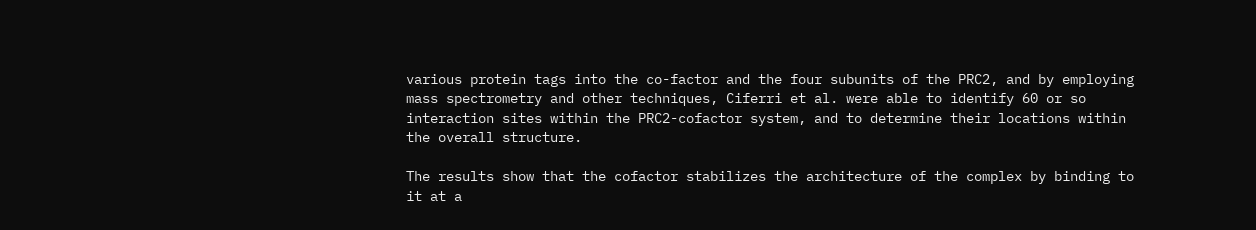various protein tags into the co-factor and the four subunits of the PRC2, and by employing mass spectrometry and other techniques, Ciferri et al. were able to identify 60 or so interaction sites within the PRC2-cofactor system, and to determine their locations within the overall structure.

The results show that the cofactor stabilizes the architecture of the complex by binding to it at a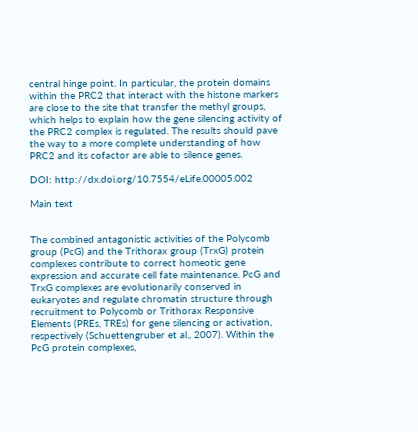central hinge point. In particular, the protein domains within the PRC2 that interact with the histone markers are close to the site that transfer the methyl groups, which helps to explain how the gene silencing activity of the PRC2 complex is regulated. The results should pave the way to a more complete understanding of how PRC2 and its cofactor are able to silence genes.

DOI: http://dx.doi.org/10.7554/eLife.00005.002

Main text


The combined antagonistic activities of the Polycomb group (PcG) and the Trithorax group (TrxG) protein complexes contribute to correct homeotic gene expression and accurate cell fate maintenance. PcG and TrxG complexes are evolutionarily conserved in eukaryotes and regulate chromatin structure through recruitment to Polycomb or Trithorax Responsive Elements (PREs, TREs) for gene silencing or activation, respectively (Schuettengruber et al., 2007). Within the PcG protein complexes,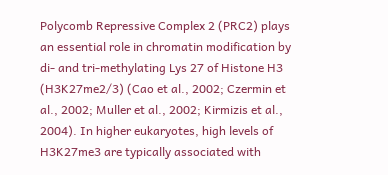Polycomb Repressive Complex 2 (PRC2) plays an essential role in chromatin modification by di- and tri-methylating Lys 27 of Histone H3 (H3K27me2/3) (Cao et al., 2002; Czermin et al., 2002; Muller et al., 2002; Kirmizis et al., 2004). In higher eukaryotes, high levels of H3K27me3 are typically associated with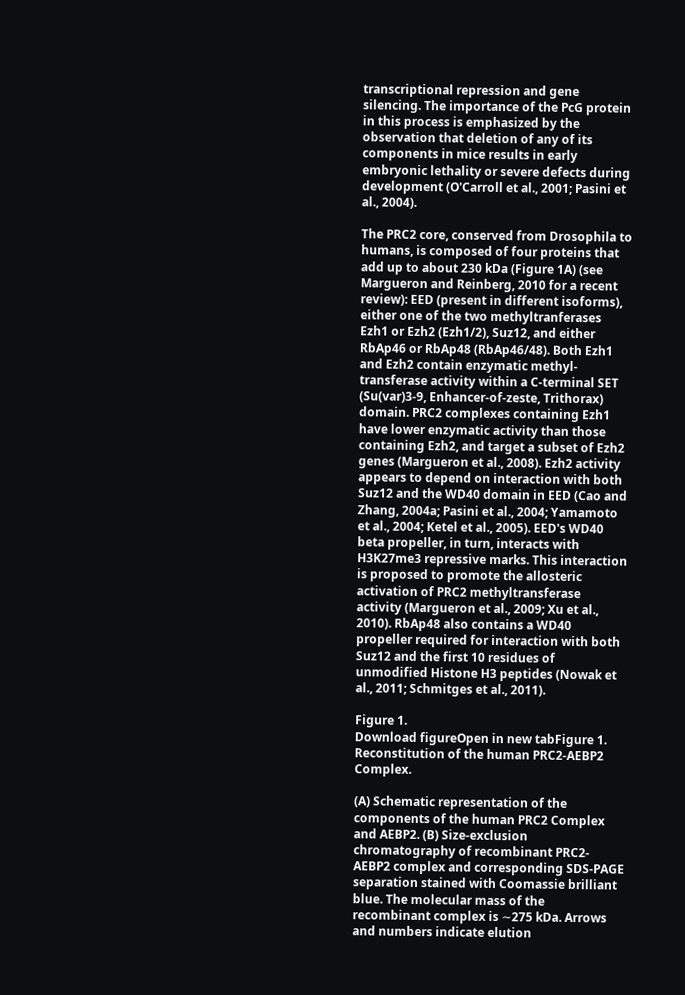transcriptional repression and gene silencing. The importance of the PcG protein in this process is emphasized by the observation that deletion of any of its components in mice results in early embryonic lethality or severe defects during development (O'Carroll et al., 2001; Pasini et al., 2004).

The PRC2 core, conserved from Drosophila to humans, is composed of four proteins that add up to about 230 kDa (Figure 1A) (see Margueron and Reinberg, 2010 for a recent review): EED (present in different isoforms), either one of the two methyltranferases Ezh1 or Ezh2 (Ezh1/2), Suz12, and either RbAp46 or RbAp48 (RbAp46/48). Both Ezh1 and Ezh2 contain enzymatic methyl-transferase activity within a C-terminal SET (Su(var)3-9, Enhancer-of-zeste, Trithorax) domain. PRC2 complexes containing Ezh1 have lower enzymatic activity than those containing Ezh2, and target a subset of Ezh2 genes (Margueron et al., 2008). Ezh2 activity appears to depend on interaction with both Suz12 and the WD40 domain in EED (Cao and Zhang, 2004a; Pasini et al., 2004; Yamamoto et al., 2004; Ketel et al., 2005). EED's WD40 beta propeller, in turn, interacts with H3K27me3 repressive marks. This interaction is proposed to promote the allosteric activation of PRC2 methyltransferase activity (Margueron et al., 2009; Xu et al., 2010). RbAp48 also contains a WD40 propeller required for interaction with both Suz12 and the first 10 residues of unmodified Histone H3 peptides (Nowak et al., 2011; Schmitges et al., 2011).

Figure 1.
Download figureOpen in new tabFigure 1. Reconstitution of the human PRC2-AEBP2 Complex.

(A) Schematic representation of the components of the human PRC2 Complex and AEBP2. (B) Size-exclusion chromatography of recombinant PRC2-AEBP2 complex and corresponding SDS-PAGE separation stained with Coomassie brilliant blue. The molecular mass of the recombinant complex is ∼275 kDa. Arrows and numbers indicate elution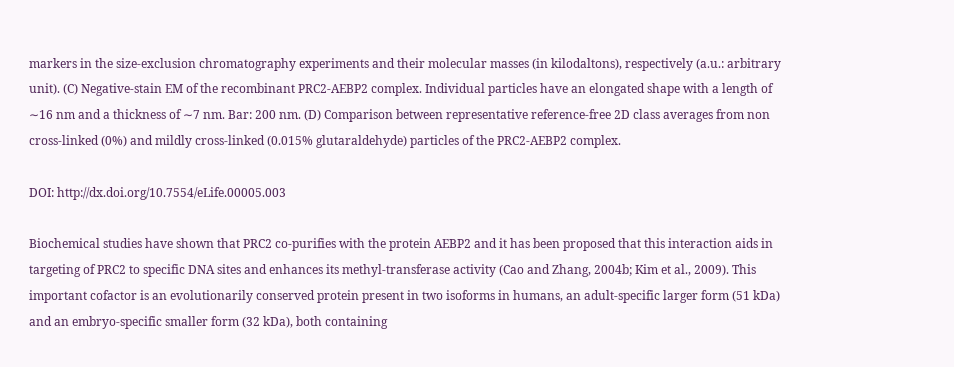markers in the size-exclusion chromatography experiments and their molecular masses (in kilodaltons), respectively (a.u.: arbitrary unit). (C) Negative-stain EM of the recombinant PRC2-AEBP2 complex. Individual particles have an elongated shape with a length of ∼16 nm and a thickness of ∼7 nm. Bar: 200 nm. (D) Comparison between representative reference-free 2D class averages from non cross-linked (0%) and mildly cross-linked (0.015% glutaraldehyde) particles of the PRC2-AEBP2 complex.

DOI: http://dx.doi.org/10.7554/eLife.00005.003

Biochemical studies have shown that PRC2 co-purifies with the protein AEBP2 and it has been proposed that this interaction aids in targeting of PRC2 to specific DNA sites and enhances its methyl-transferase activity (Cao and Zhang, 2004b; Kim et al., 2009). This important cofactor is an evolutionarily conserved protein present in two isoforms in humans, an adult-specific larger form (51 kDa) and an embryo-specific smaller form (32 kDa), both containing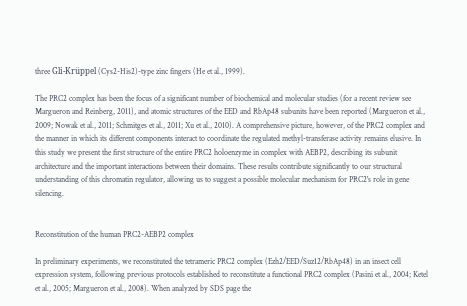three Gli-Krüppel (Cys2-His2)-type zinc fingers (He et al., 1999).

The PRC2 complex has been the focus of a significant number of biochemical and molecular studies (for a recent review see Margueron and Reinberg, 2011), and atomic structures of the EED and RbAp48 subunits have been reported (Margueron et al., 2009; Nowak et al., 2011; Schmitges et al., 2011; Xu et al., 2010). A comprehensive picture, however, of the PRC2 complex and the manner in which its different components interact to coordinate the regulated methyl-transferase activity remains elusive. In this study we present the first structure of the entire PRC2 holoenzyme in complex with AEBP2, describing its subunit architecture and the important interactions between their domains. These results contribute significantly to our structural understanding of this chromatin regulator, allowing us to suggest a possible molecular mechanism for PRC2's role in gene silencing.


Reconstitution of the human PRC2-AEBP2 complex

In preliminary experiments, we reconstituted the tetrameric PRC2 complex (Ezh2/EED/Suz12/RbAp48) in an insect cell expression system, following previous protocols established to reconstitute a functional PRC2 complex (Pasini et al., 2004; Ketel et al., 2005; Margueron et al., 2008). When analyzed by SDS page the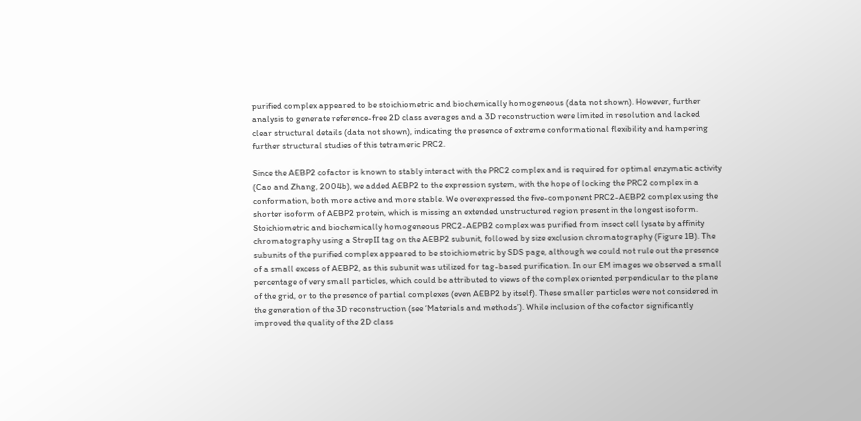purified complex appeared to be stoichiometric and biochemically homogeneous (data not shown). However, further analysis to generate reference-free 2D class averages and a 3D reconstruction were limited in resolution and lacked clear structural details (data not shown), indicating the presence of extreme conformational flexibility and hampering further structural studies of this tetrameric PRC2.

Since the AEBP2 cofactor is known to stably interact with the PRC2 complex and is required for optimal enzymatic activity (Cao and Zhang, 2004b), we added AEBP2 to the expression system, with the hope of locking the PRC2 complex in a conformation, both more active and more stable. We overexpressed the five-component PRC2-AEBP2 complex using the shorter isoform of AEBP2 protein, which is missing an extended unstructured region present in the longest isoform. Stoichiometric and biochemically homogeneous PRC2-AEPB2 complex was purified from insect cell lysate by affinity chromatography using a StrepII tag on the AEBP2 subunit, followed by size exclusion chromatography (Figure 1B). The subunits of the purified complex appeared to be stoichiometric by SDS page, although we could not rule out the presence of a small excess of AEBP2, as this subunit was utilized for tag-based purification. In our EM images we observed a small percentage of very small particles, which could be attributed to views of the complex oriented perpendicular to the plane of the grid, or to the presence of partial complexes (even AEBP2 by itself). These smaller particles were not considered in the generation of the 3D reconstruction (see ‘Materials and methods’). While inclusion of the cofactor significantly improved the quality of the 2D class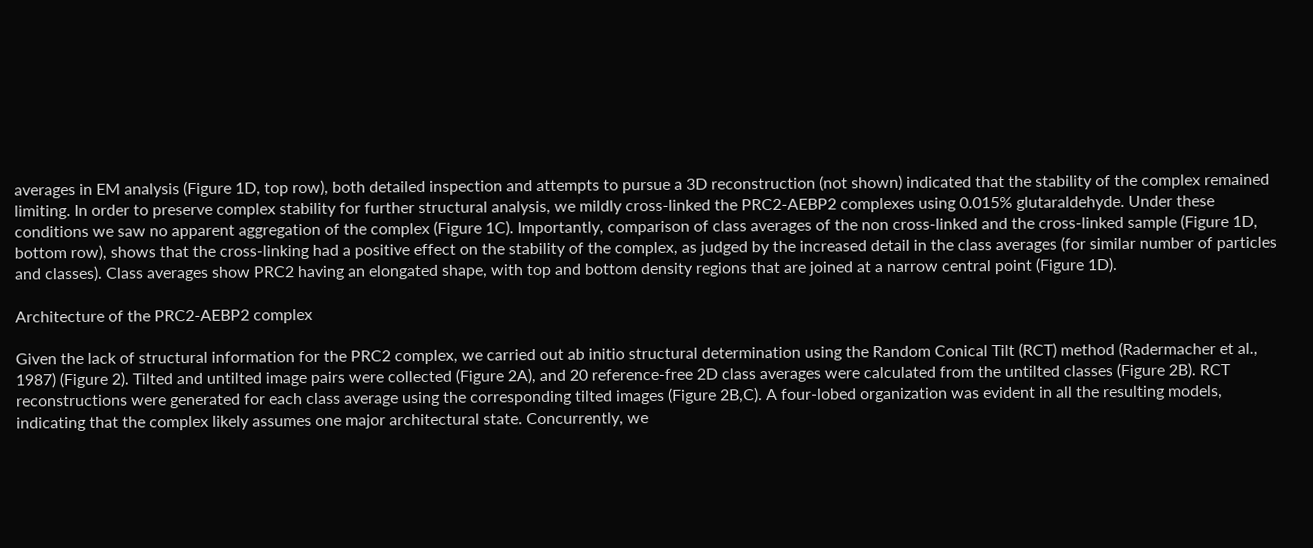averages in EM analysis (Figure 1D, top row), both detailed inspection and attempts to pursue a 3D reconstruction (not shown) indicated that the stability of the complex remained limiting. In order to preserve complex stability for further structural analysis, we mildly cross-linked the PRC2-AEBP2 complexes using 0.015% glutaraldehyde. Under these conditions we saw no apparent aggregation of the complex (Figure 1C). Importantly, comparison of class averages of the non cross-linked and the cross-linked sample (Figure 1D, bottom row), shows that the cross-linking had a positive effect on the stability of the complex, as judged by the increased detail in the class averages (for similar number of particles and classes). Class averages show PRC2 having an elongated shape, with top and bottom density regions that are joined at a narrow central point (Figure 1D).

Architecture of the PRC2-AEBP2 complex

Given the lack of structural information for the PRC2 complex, we carried out ab initio structural determination using the Random Conical Tilt (RCT) method (Radermacher et al., 1987) (Figure 2). Tilted and untilted image pairs were collected (Figure 2A), and 20 reference-free 2D class averages were calculated from the untilted classes (Figure 2B). RCT reconstructions were generated for each class average using the corresponding tilted images (Figure 2B,C). A four-lobed organization was evident in all the resulting models, indicating that the complex likely assumes one major architectural state. Concurrently, we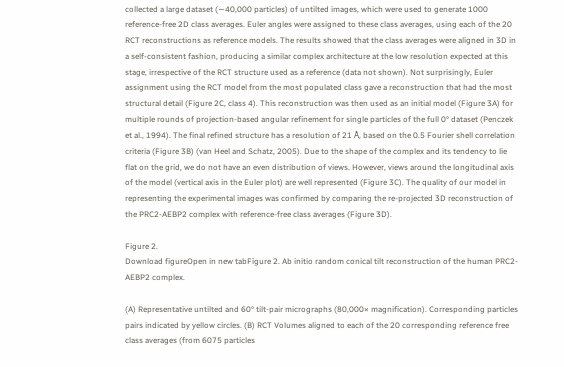collected a large dataset (∼40,000 particles) of untilted images, which were used to generate 1000 reference-free 2D class averages. Euler angles were assigned to these class averages, using each of the 20 RCT reconstructions as reference models. The results showed that the class averages were aligned in 3D in a self-consistent fashion, producing a similar complex architecture at the low resolution expected at this stage, irrespective of the RCT structure used as a reference (data not shown). Not surprisingly, Euler assignment using the RCT model from the most populated class gave a reconstruction that had the most structural detail (Figure 2C, class 4). This reconstruction was then used as an initial model (Figure 3A) for multiple rounds of projection-based angular refinement for single particles of the full 0° dataset (Penczek et al., 1994). The final refined structure has a resolution of 21 Å, based on the 0.5 Fourier shell correlation criteria (Figure 3B) (van Heel and Schatz, 2005). Due to the shape of the complex and its tendency to lie flat on the grid, we do not have an even distribution of views. However, views around the longitudinal axis of the model (vertical axis in the Euler plot) are well represented (Figure 3C). The quality of our model in representing the experimental images was confirmed by comparing the re-projected 3D reconstruction of the PRC2-AEBP2 complex with reference-free class averages (Figure 3D).

Figure 2.
Download figureOpen in new tabFigure 2. Ab initio random conical tilt reconstruction of the human PRC2-AEBP2 complex.

(A) Representative untilted and 60° tilt-pair micrographs (80,000× magnification). Corresponding particles pairs indicated by yellow circles. (B) RCT Volumes aligned to each of the 20 corresponding reference free class averages (from 6075 particles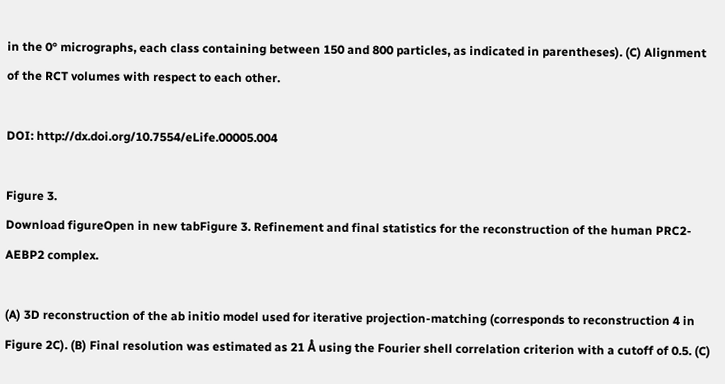in the 0° micrographs, each class containing between 150 and 800 particles, as indicated in parentheses). (C) Alignment of the RCT volumes with respect to each other.

DOI: http://dx.doi.org/10.7554/eLife.00005.004

Figure 3.
Download figureOpen in new tabFigure 3. Refinement and final statistics for the reconstruction of the human PRC2-AEBP2 complex.

(A) 3D reconstruction of the ab initio model used for iterative projection-matching (corresponds to reconstruction 4 in Figure 2C). (B) Final resolution was estimated as 21 Å using the Fourier shell correlation criterion with a cutoff of 0.5. (C)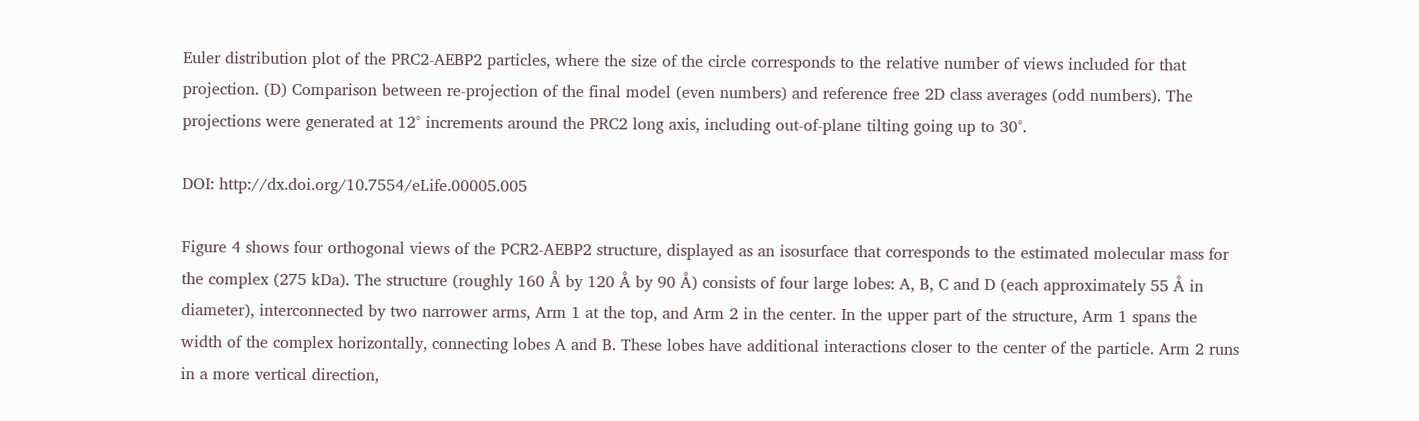Euler distribution plot of the PRC2-AEBP2 particles, where the size of the circle corresponds to the relative number of views included for that projection. (D) Comparison between re-projection of the final model (even numbers) and reference free 2D class averages (odd numbers). The projections were generated at 12° increments around the PRC2 long axis, including out-of-plane tilting going up to 30°.

DOI: http://dx.doi.org/10.7554/eLife.00005.005

Figure 4 shows four orthogonal views of the PCR2-AEBP2 structure, displayed as an isosurface that corresponds to the estimated molecular mass for the complex (275 kDa). The structure (roughly 160 Å by 120 Å by 90 Å) consists of four large lobes: A, B, C and D (each approximately 55 Å in diameter), interconnected by two narrower arms, Arm 1 at the top, and Arm 2 in the center. In the upper part of the structure, Arm 1 spans the width of the complex horizontally, connecting lobes A and B. These lobes have additional interactions closer to the center of the particle. Arm 2 runs in a more vertical direction,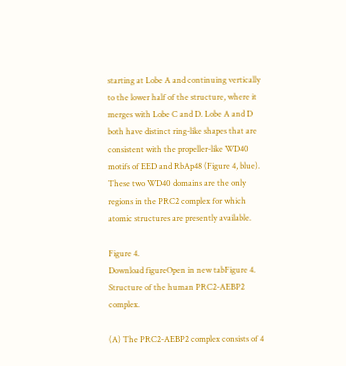starting at Lobe A and continuing vertically to the lower half of the structure, where it merges with Lobe C and D. Lobe A and D both have distinct ring-like shapes that are consistent with the propeller-like WD40 motifs of EED and RbAp48 (Figure 4, blue). These two WD40 domains are the only regions in the PRC2 complex for which atomic structures are presently available.

Figure 4.
Download figureOpen in new tabFigure 4. Structure of the human PRC2-AEBP2 complex.

(A) The PRC2-AEBP2 complex consists of 4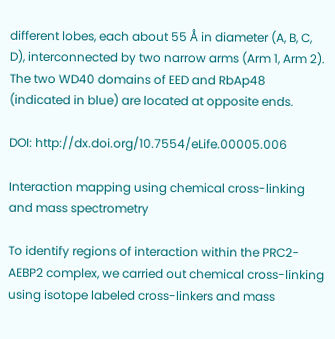different lobes, each about 55 Å in diameter (A, B, C, D), interconnected by two narrow arms (Arm 1, Arm 2). The two WD40 domains of EED and RbAp48 (indicated in blue) are located at opposite ends.

DOI: http://dx.doi.org/10.7554/eLife.00005.006

Interaction mapping using chemical cross-linking and mass spectrometry

To identify regions of interaction within the PRC2-AEBP2 complex, we carried out chemical cross-linking using isotope labeled cross-linkers and mass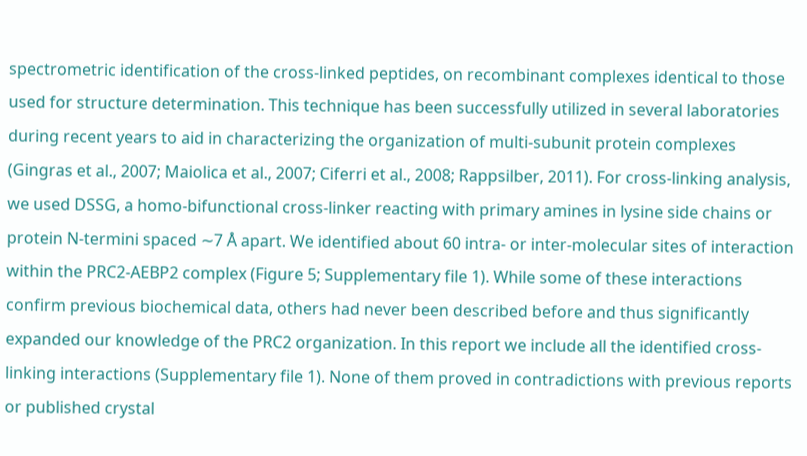spectrometric identification of the cross-linked peptides, on recombinant complexes identical to those used for structure determination. This technique has been successfully utilized in several laboratories during recent years to aid in characterizing the organization of multi-subunit protein complexes (Gingras et al., 2007; Maiolica et al., 2007; Ciferri et al., 2008; Rappsilber, 2011). For cross-linking analysis, we used DSSG, a homo-bifunctional cross-linker reacting with primary amines in lysine side chains or protein N-termini spaced ∼7 Å apart. We identified about 60 intra- or inter-molecular sites of interaction within the PRC2-AEBP2 complex (Figure 5; Supplementary file 1). While some of these interactions confirm previous biochemical data, others had never been described before and thus significantly expanded our knowledge of the PRC2 organization. In this report we include all the identified cross-linking interactions (Supplementary file 1). None of them proved in contradictions with previous reports or published crystal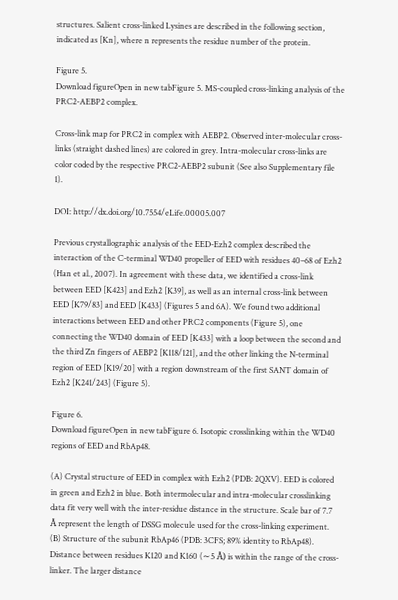structures. Salient cross-linked Lysines are described in the following section, indicated as [Kn], where n represents the residue number of the protein.

Figure 5.
Download figureOpen in new tabFigure 5. MS-coupled cross-linking analysis of the PRC2-AEBP2 complex.

Cross-link map for PRC2 in complex with AEBP2. Observed inter-molecular cross-links (straight dashed lines) are colored in grey. Intra-molecular cross-links are color coded by the respective PRC2-AEBP2 subunit (See also Supplementary file 1).

DOI: http://dx.doi.org/10.7554/eLife.00005.007

Previous crystallographic analysis of the EED-Ezh2 complex described the interaction of the C-terminal WD40 propeller of EED with residues 40–68 of Ezh2 (Han et al., 2007). In agreement with these data, we identified a cross-link between EED [K423] and Ezh2 [K39], as well as an internal cross-link between EED [K79/83] and EED [K433] (Figures 5 and 6A). We found two additional interactions between EED and other PRC2 components (Figure 5), one connecting the WD40 domain of EED [K433] with a loop between the second and the third Zn fingers of AEBP2 [K118/121], and the other linking the N-terminal region of EED [K19/20] with a region downstream of the first SANT domain of Ezh2 [K241/243] (Figure 5).

Figure 6.
Download figureOpen in new tabFigure 6. Isotopic crosslinking within the WD40 regions of EED and RbAp48.

(A) Crystal structure of EED in complex with Ezh2 (PDB: 2QXV). EED is colored in green and Ezh2 in blue. Both intermolecular and intra-molecular crosslinking data fit very well with the inter-residue distance in the structure. Scale bar of 7.7 Å represent the length of DSSG molecule used for the cross-linking experiment. (B) Structure of the subunit RbAp46 (PDB: 3CFS; 89% identity to RbAp48). Distance between residues K120 and K160 (∼5 Å) is within the range of the cross-linker. The larger distance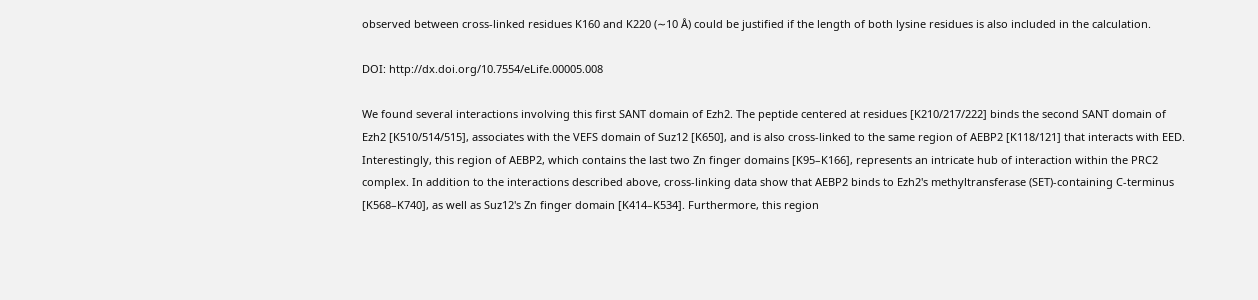observed between cross-linked residues K160 and K220 (∼10 Å) could be justified if the length of both lysine residues is also included in the calculation.

DOI: http://dx.doi.org/10.7554/eLife.00005.008

We found several interactions involving this first SANT domain of Ezh2. The peptide centered at residues [K210/217/222] binds the second SANT domain of Ezh2 [K510/514/515], associates with the VEFS domain of Suz12 [K650], and is also cross-linked to the same region of AEBP2 [K118/121] that interacts with EED. Interestingly, this region of AEBP2, which contains the last two Zn finger domains [K95–K166], represents an intricate hub of interaction within the PRC2 complex. In addition to the interactions described above, cross-linking data show that AEBP2 binds to Ezh2's methyltransferase (SET)-containing C-terminus [K568–K740], as well as Suz12's Zn finger domain [K414–K534]. Furthermore, this region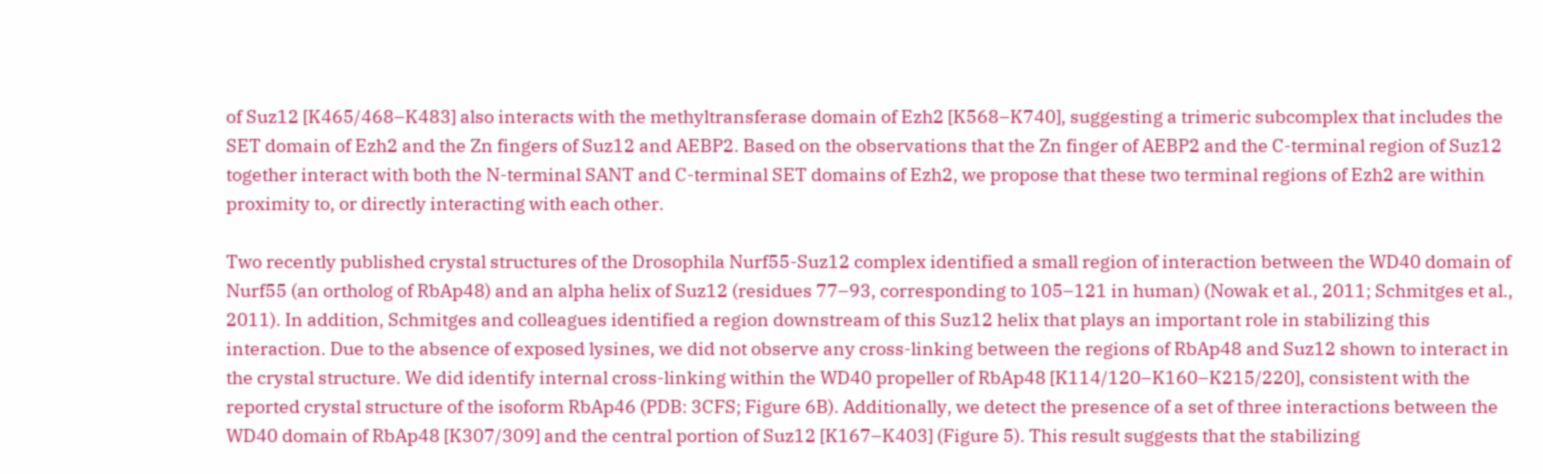of Suz12 [K465/468–K483] also interacts with the methyltransferase domain of Ezh2 [K568–K740], suggesting a trimeric subcomplex that includes the SET domain of Ezh2 and the Zn fingers of Suz12 and AEBP2. Based on the observations that the Zn finger of AEBP2 and the C-terminal region of Suz12 together interact with both the N-terminal SANT and C-terminal SET domains of Ezh2, we propose that these two terminal regions of Ezh2 are within proximity to, or directly interacting with each other.

Two recently published crystal structures of the Drosophila Nurf55-Suz12 complex identified a small region of interaction between the WD40 domain of Nurf55 (an ortholog of RbAp48) and an alpha helix of Suz12 (residues 77–93, corresponding to 105–121 in human) (Nowak et al., 2011; Schmitges et al., 2011). In addition, Schmitges and colleagues identified a region downstream of this Suz12 helix that plays an important role in stabilizing this interaction. Due to the absence of exposed lysines, we did not observe any cross-linking between the regions of RbAp48 and Suz12 shown to interact in the crystal structure. We did identify internal cross-linking within the WD40 propeller of RbAp48 [K114/120–K160–K215/220], consistent with the reported crystal structure of the isoform RbAp46 (PDB: 3CFS; Figure 6B). Additionally, we detect the presence of a set of three interactions between the WD40 domain of RbAp48 [K307/309] and the central portion of Suz12 [K167–K403] (Figure 5). This result suggests that the stabilizing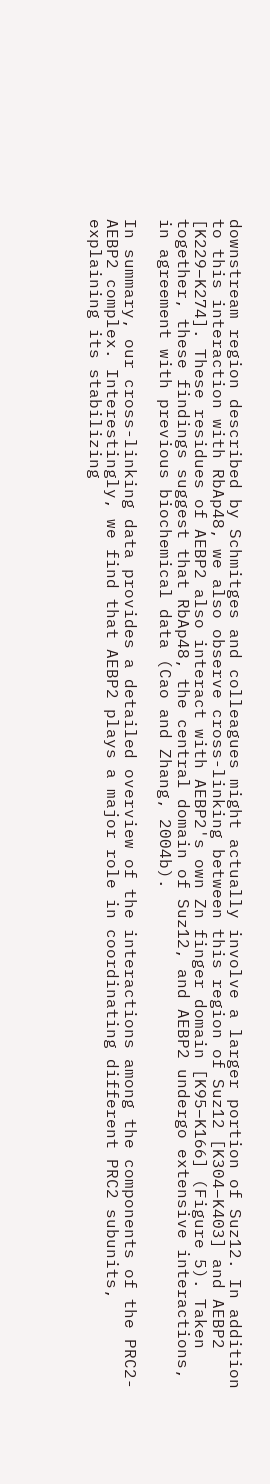downstream region described by Schmitges and colleagues might actually involve a larger portion of Suz12. In addition to this interaction with RbAp48, we also observe cross-linking between this region of Suz12 [K304–K403] and AEBP2 [K229–K274]. These residues of AEBP2 also interact with AEBP2's own Zn finger domain [K95–K166] (Figure 5). Taken together, these findings suggest that RbAp48, the central domain of Suz12, and AEBP2 undergo extensive interactions, in agreement with previous biochemical data (Cao and Zhang, 2004b).

In summary, our cross-linking data provides a detailed overview of the interactions among the components of the PRC2-AEBP2 complex. Interestingly, we find that AEBP2 plays a major role in coordinating different PRC2 subunits, explaining its stabilizing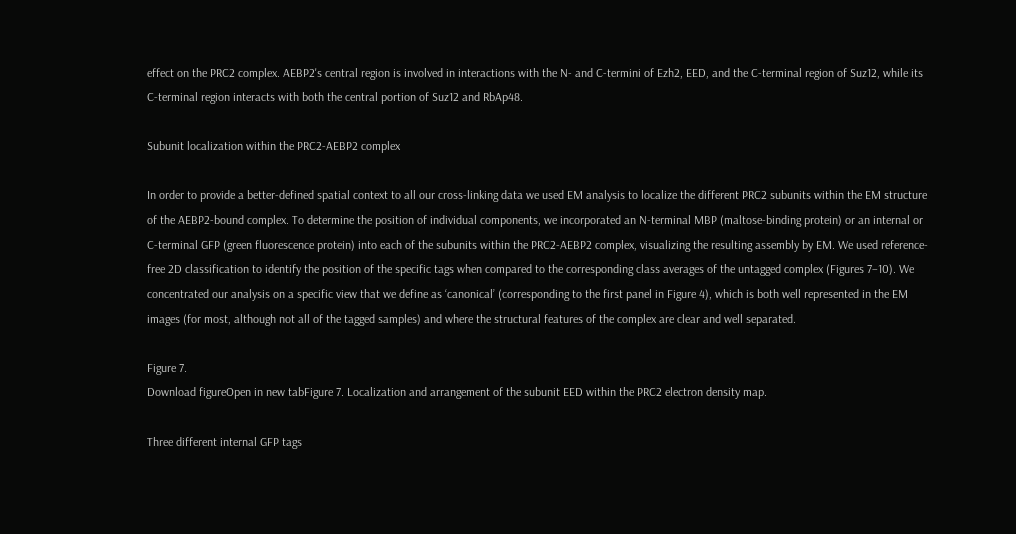effect on the PRC2 complex. AEBP2's central region is involved in interactions with the N- and C-termini of Ezh2, EED, and the C-terminal region of Suz12, while its C-terminal region interacts with both the central portion of Suz12 and RbAp48.

Subunit localization within the PRC2-AEBP2 complex

In order to provide a better-defined spatial context to all our cross-linking data we used EM analysis to localize the different PRC2 subunits within the EM structure of the AEBP2-bound complex. To determine the position of individual components, we incorporated an N-terminal MBP (maltose-binding protein) or an internal or C-terminal GFP (green fluorescence protein) into each of the subunits within the PRC2-AEBP2 complex, visualizing the resulting assembly by EM. We used reference-free 2D classification to identify the position of the specific tags when compared to the corresponding class averages of the untagged complex (Figures 7–10). We concentrated our analysis on a specific view that we define as ‘canonical’ (corresponding to the first panel in Figure 4), which is both well represented in the EM images (for most, although not all of the tagged samples) and where the structural features of the complex are clear and well separated.

Figure 7.
Download figureOpen in new tabFigure 7. Localization and arrangement of the subunit EED within the PRC2 electron density map.

Three different internal GFP tags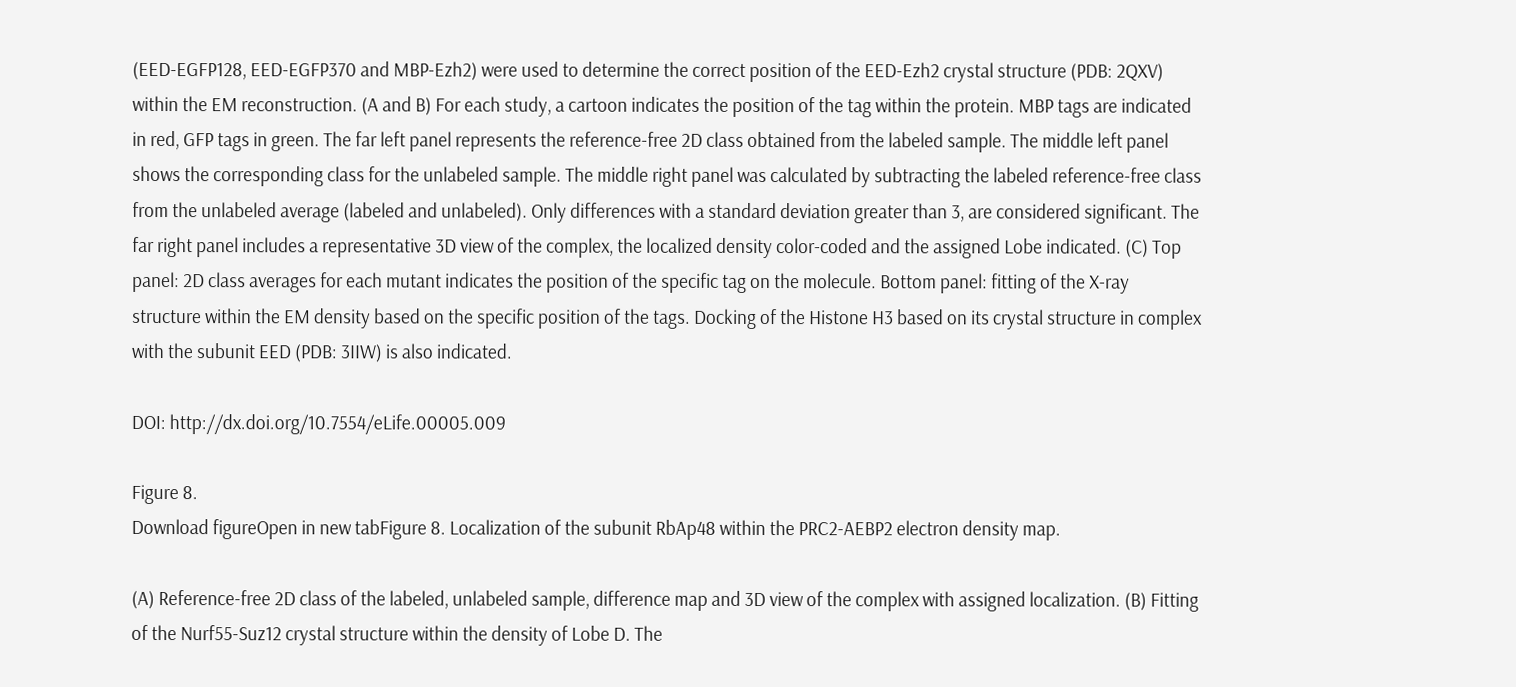(EED-EGFP128, EED-EGFP370 and MBP-Ezh2) were used to determine the correct position of the EED-Ezh2 crystal structure (PDB: 2QXV) within the EM reconstruction. (A and B) For each study, a cartoon indicates the position of the tag within the protein. MBP tags are indicated in red, GFP tags in green. The far left panel represents the reference-free 2D class obtained from the labeled sample. The middle left panel shows the corresponding class for the unlabeled sample. The middle right panel was calculated by subtracting the labeled reference-free class from the unlabeled average (labeled and unlabeled). Only differences with a standard deviation greater than 3, are considered significant. The far right panel includes a representative 3D view of the complex, the localized density color-coded and the assigned Lobe indicated. (C) Top panel: 2D class averages for each mutant indicates the position of the specific tag on the molecule. Bottom panel: fitting of the X-ray structure within the EM density based on the specific position of the tags. Docking of the Histone H3 based on its crystal structure in complex with the subunit EED (PDB: 3IIW) is also indicated.

DOI: http://dx.doi.org/10.7554/eLife.00005.009

Figure 8.
Download figureOpen in new tabFigure 8. Localization of the subunit RbAp48 within the PRC2-AEBP2 electron density map.

(A) Reference-free 2D class of the labeled, unlabeled sample, difference map and 3D view of the complex with assigned localization. (B) Fitting of the Nurf55-Suz12 crystal structure within the density of Lobe D. The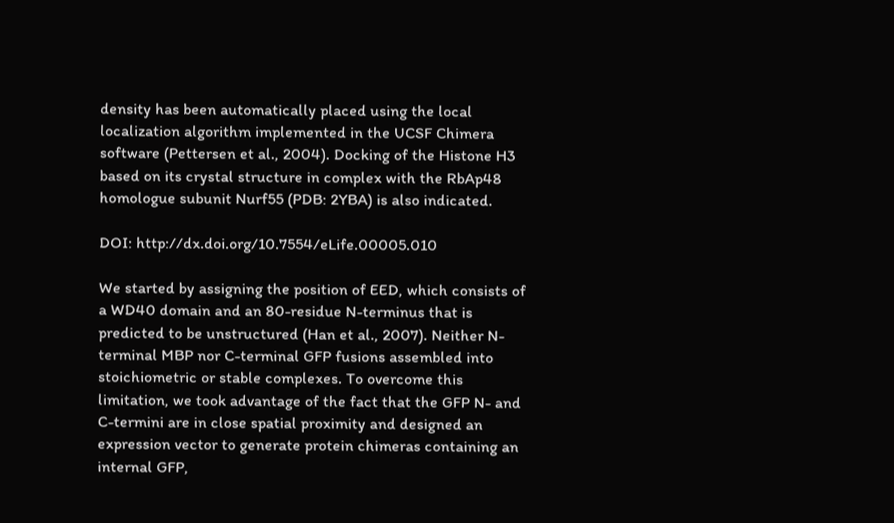density has been automatically placed using the local localization algorithm implemented in the UCSF Chimera software (Pettersen et al., 2004). Docking of the Histone H3 based on its crystal structure in complex with the RbAp48 homologue subunit Nurf55 (PDB: 2YBA) is also indicated.

DOI: http://dx.doi.org/10.7554/eLife.00005.010

We started by assigning the position of EED, which consists of a WD40 domain and an 80-residue N-terminus that is predicted to be unstructured (Han et al., 2007). Neither N-terminal MBP nor C-terminal GFP fusions assembled into stoichiometric or stable complexes. To overcome this limitation, we took advantage of the fact that the GFP N- and C-termini are in close spatial proximity and designed an expression vector to generate protein chimeras containing an internal GFP,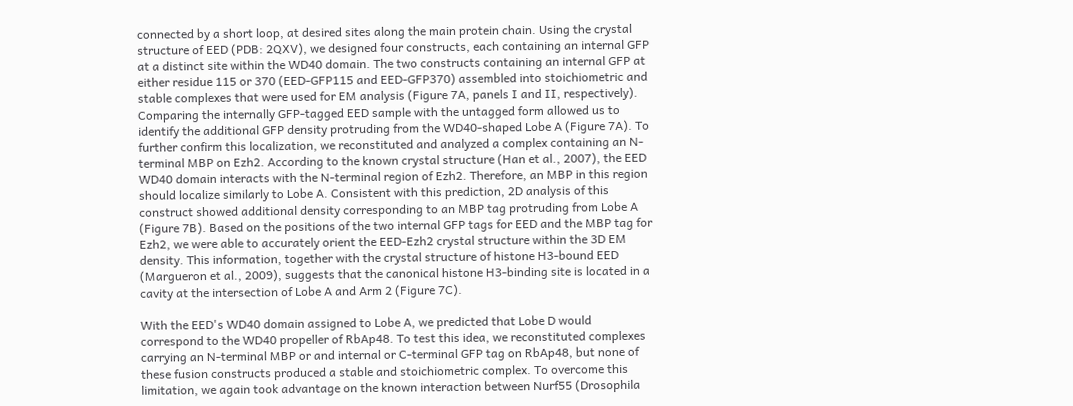connected by a short loop, at desired sites along the main protein chain. Using the crystal structure of EED (PDB: 2QXV), we designed four constructs, each containing an internal GFP at a distinct site within the WD40 domain. The two constructs containing an internal GFP at either residue 115 or 370 (EED-GFP115 and EED-GFP370) assembled into stoichiometric and stable complexes that were used for EM analysis (Figure 7A, panels I and II, respectively). Comparing the internally GFP-tagged EED sample with the untagged form allowed us to identify the additional GFP density protruding from the WD40-shaped Lobe A (Figure 7A). To further confirm this localization, we reconstituted and analyzed a complex containing an N-terminal MBP on Ezh2. According to the known crystal structure (Han et al., 2007), the EED WD40 domain interacts with the N-terminal region of Ezh2. Therefore, an MBP in this region should localize similarly to Lobe A. Consistent with this prediction, 2D analysis of this construct showed additional density corresponding to an MBP tag protruding from Lobe A (Figure 7B). Based on the positions of the two internal GFP tags for EED and the MBP tag for Ezh2, we were able to accurately orient the EED-Ezh2 crystal structure within the 3D EM density. This information, together with the crystal structure of histone H3-bound EED (Margueron et al., 2009), suggests that the canonical histone H3-binding site is located in a cavity at the intersection of Lobe A and Arm 2 (Figure 7C).

With the EED's WD40 domain assigned to Lobe A, we predicted that Lobe D would correspond to the WD40 propeller of RbAp48. To test this idea, we reconstituted complexes carrying an N-terminal MBP or and internal or C-terminal GFP tag on RbAp48, but none of these fusion constructs produced a stable and stoichiometric complex. To overcome this limitation, we again took advantage on the known interaction between Nurf55 (Drosophila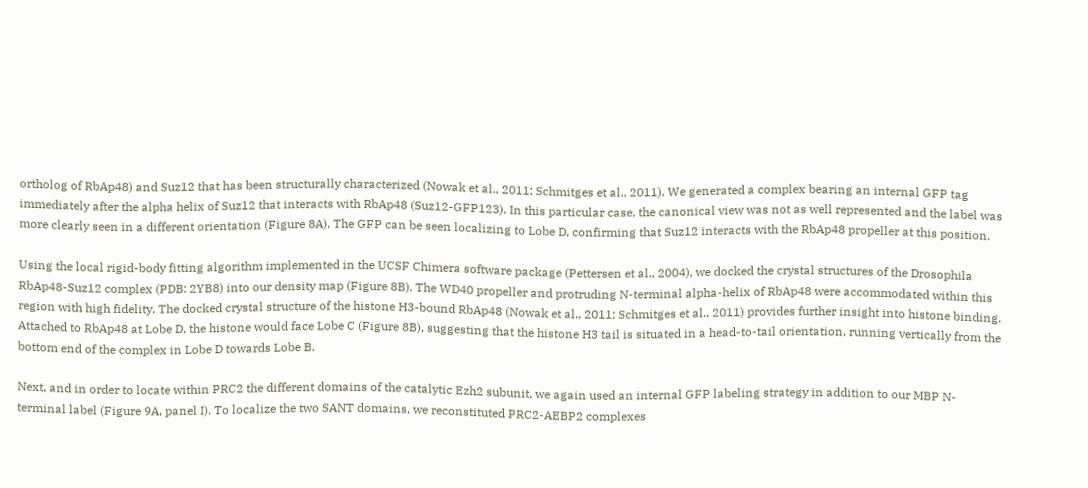ortholog of RbAp48) and Suz12 that has been structurally characterized (Nowak et al., 2011; Schmitges et al., 2011). We generated a complex bearing an internal GFP tag immediately after the alpha helix of Suz12 that interacts with RbAp48 (Suz12-GFP123). In this particular case, the canonical view was not as well represented and the label was more clearly seen in a different orientation (Figure 8A). The GFP can be seen localizing to Lobe D, confirming that Suz12 interacts with the RbAp48 propeller at this position.

Using the local rigid-body fitting algorithm implemented in the UCSF Chimera software package (Pettersen et al., 2004), we docked the crystal structures of the Drosophila RbAp48-Suz12 complex (PDB: 2YB8) into our density map (Figure 8B). The WD40 propeller and protruding N-terminal alpha-helix of RbAp48 were accommodated within this region with high fidelity. The docked crystal structure of the histone H3-bound RbAp48 (Nowak et al., 2011; Schmitges et al., 2011) provides further insight into histone binding. Attached to RbAp48 at Lobe D, the histone would face Lobe C (Figure 8B), suggesting that the histone H3 tail is situated in a head-to-tail orientation, running vertically from the bottom end of the complex in Lobe D towards Lobe B.

Next, and in order to locate within PRC2 the different domains of the catalytic Ezh2 subunit, we again used an internal GFP labeling strategy in addition to our MBP N-terminal label (Figure 9A, panel I). To localize the two SANT domains, we reconstituted PRC2-AEBP2 complexes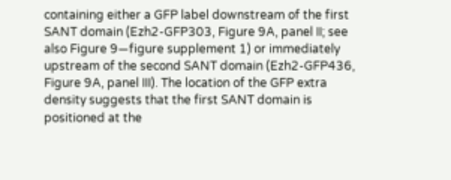containing either a GFP label downstream of the first SANT domain (Ezh2-GFP303, Figure 9A, panel II; see also Figure 9—figure supplement 1) or immediately upstream of the second SANT domain (Ezh2-GFP436, Figure 9A, panel III). The location of the GFP extra density suggests that the first SANT domain is positioned at the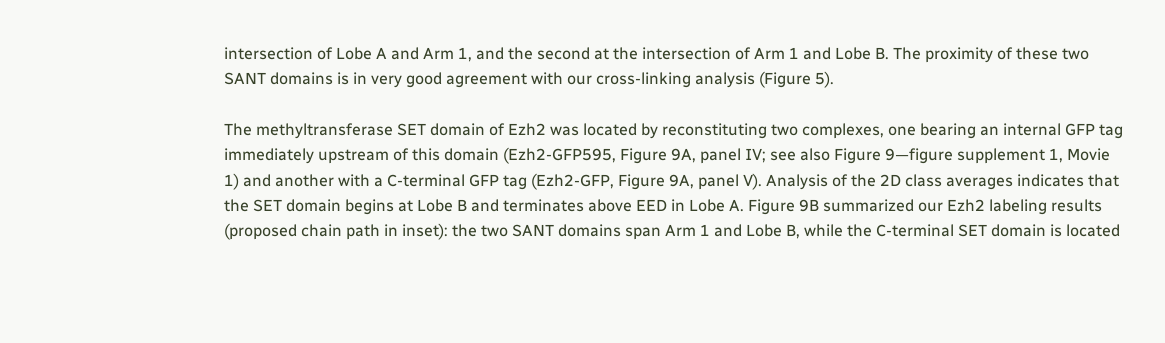intersection of Lobe A and Arm 1, and the second at the intersection of Arm 1 and Lobe B. The proximity of these two SANT domains is in very good agreement with our cross-linking analysis (Figure 5).

The methyltransferase SET domain of Ezh2 was located by reconstituting two complexes, one bearing an internal GFP tag immediately upstream of this domain (Ezh2-GFP595, Figure 9A, panel IV; see also Figure 9—figure supplement 1, Movie 1) and another with a C-terminal GFP tag (Ezh2-GFP, Figure 9A, panel V). Analysis of the 2D class averages indicates that the SET domain begins at Lobe B and terminates above EED in Lobe A. Figure 9B summarized our Ezh2 labeling results (proposed chain path in inset): the two SANT domains span Arm 1 and Lobe B, while the C-terminal SET domain is located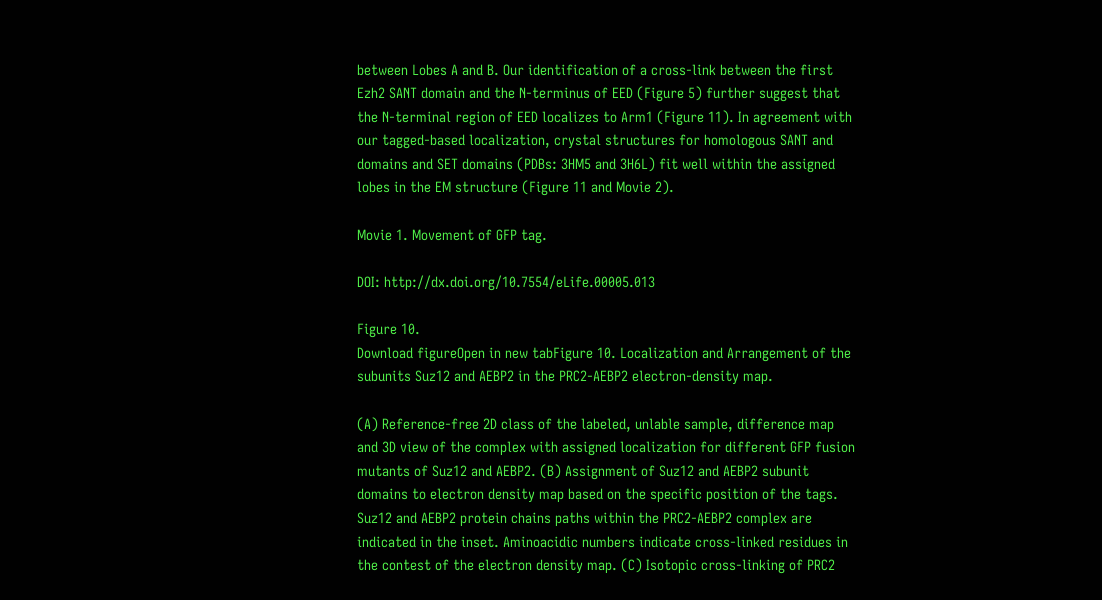between Lobes A and B. Our identification of a cross-link between the first Ezh2 SANT domain and the N-terminus of EED (Figure 5) further suggest that the N-terminal region of EED localizes to Arm1 (Figure 11). In agreement with our tagged-based localization, crystal structures for homologous SANT and domains and SET domains (PDBs: 3HM5 and 3H6L) fit well within the assigned lobes in the EM structure (Figure 11 and Movie 2).

Movie 1. Movement of GFP tag.

DOI: http://dx.doi.org/10.7554/eLife.00005.013

Figure 10.
Download figureOpen in new tabFigure 10. Localization and Arrangement of the subunits Suz12 and AEBP2 in the PRC2-AEBP2 electron-density map.

(A) Reference-free 2D class of the labeled, unlable sample, difference map and 3D view of the complex with assigned localization for different GFP fusion mutants of Suz12 and AEBP2. (B) Assignment of Suz12 and AEBP2 subunit domains to electron density map based on the specific position of the tags. Suz12 and AEBP2 protein chains paths within the PRC2-AEBP2 complex are indicated in the inset. Aminoacidic numbers indicate cross-linked residues in the contest of the electron density map. (C) Isotopic cross-linking of PRC2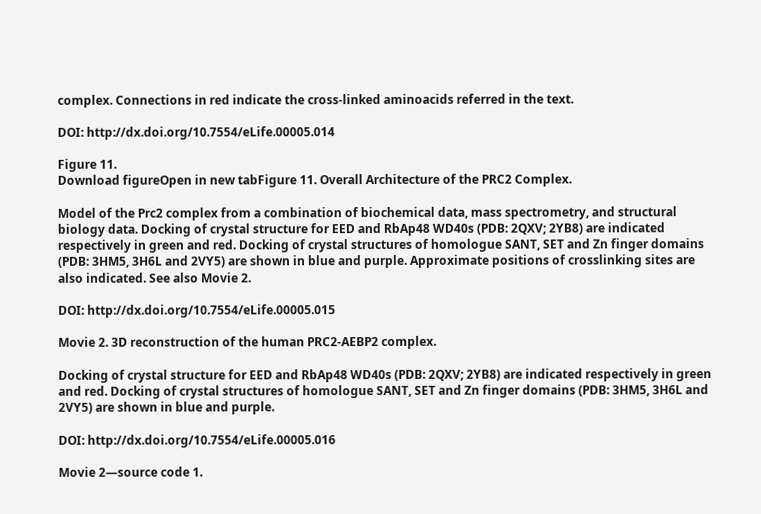complex. Connections in red indicate the cross-linked aminoacids referred in the text.

DOI: http://dx.doi.org/10.7554/eLife.00005.014

Figure 11.
Download figureOpen in new tabFigure 11. Overall Architecture of the PRC2 Complex.

Model of the Prc2 complex from a combination of biochemical data, mass spectrometry, and structural biology data. Docking of crystal structure for EED and RbAp48 WD40s (PDB: 2QXV; 2YB8) are indicated respectively in green and red. Docking of crystal structures of homologue SANT, SET and Zn finger domains (PDB: 3HM5, 3H6L and 2VY5) are shown in blue and purple. Approximate positions of crosslinking sites are also indicated. See also Movie 2.

DOI: http://dx.doi.org/10.7554/eLife.00005.015

Movie 2. 3D reconstruction of the human PRC2-AEBP2 complex.

Docking of crystal structure for EED and RbAp48 WD40s (PDB: 2QXV; 2YB8) are indicated respectively in green and red. Docking of crystal structures of homologue SANT, SET and Zn finger domains (PDB: 3HM5, 3H6L and 2VY5) are shown in blue and purple.

DOI: http://dx.doi.org/10.7554/eLife.00005.016

Movie 2—source code 1.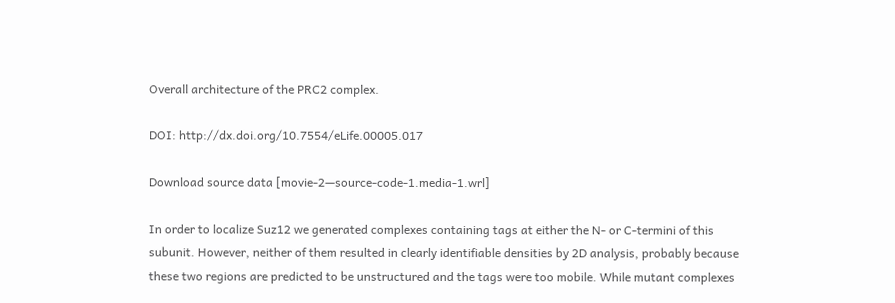Overall architecture of the PRC2 complex.

DOI: http://dx.doi.org/10.7554/eLife.00005.017

Download source data [movie-2—source-code-1.media-1.wrl]

In order to localize Suz12 we generated complexes containing tags at either the N- or C-termini of this subunit. However, neither of them resulted in clearly identifiable densities by 2D analysis, probably because these two regions are predicted to be unstructured and the tags were too mobile. While mutant complexes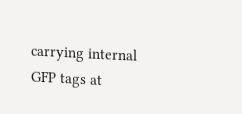carrying internal GFP tags at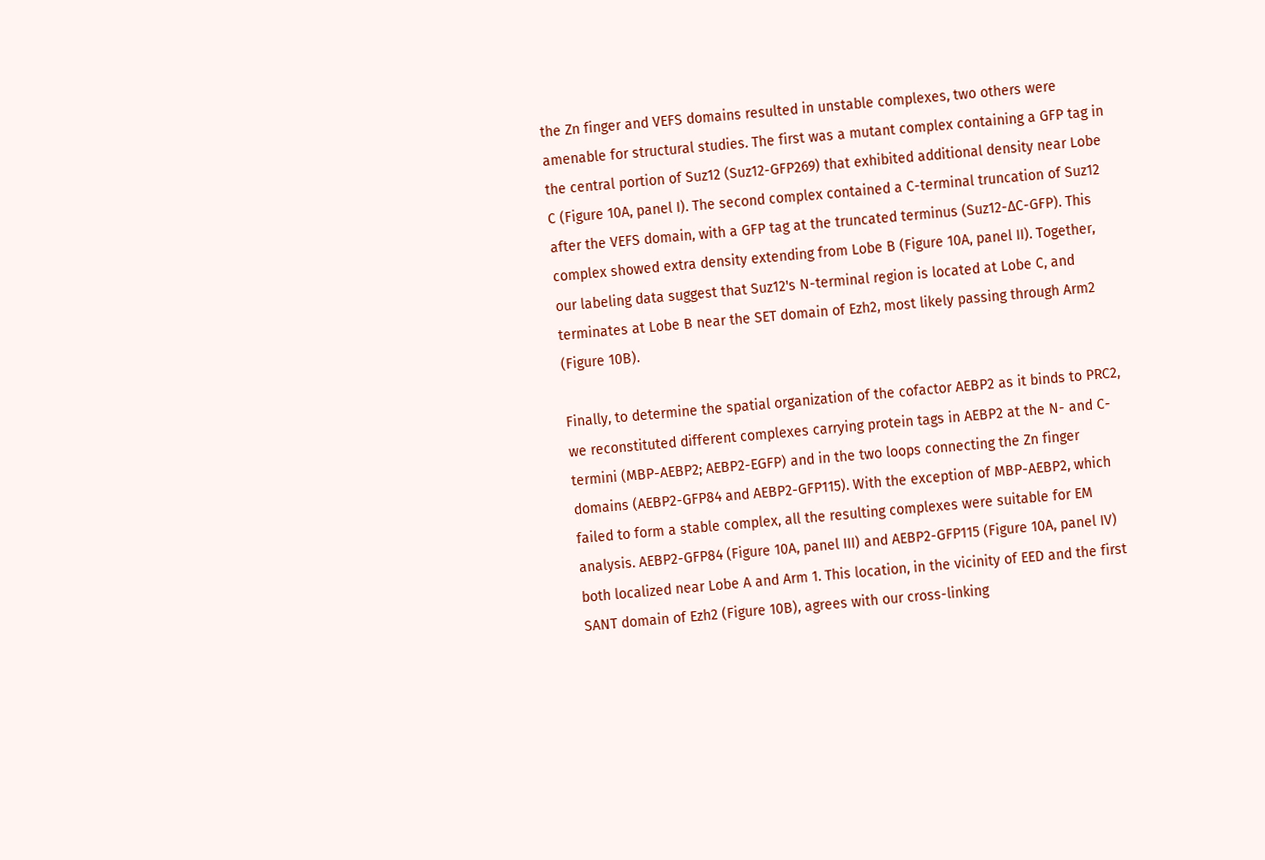the Zn finger and VEFS domains resulted in unstable complexes, two others were amenable for structural studies. The first was a mutant complex containing a GFP tag in the central portion of Suz12 (Suz12-GFP269) that exhibited additional density near Lobe C (Figure 10A, panel I). The second complex contained a C-terminal truncation of Suz12 after the VEFS domain, with a GFP tag at the truncated terminus (Suz12-ΔC-GFP). This complex showed extra density extending from Lobe B (Figure 10A, panel II). Together, our labeling data suggest that Suz12's N-terminal region is located at Lobe C, and terminates at Lobe B near the SET domain of Ezh2, most likely passing through Arm2 (Figure 10B).

Finally, to determine the spatial organization of the cofactor AEBP2 as it binds to PRC2, we reconstituted different complexes carrying protein tags in AEBP2 at the N- and C-termini (MBP-AEBP2; AEBP2-EGFP) and in the two loops connecting the Zn finger domains (AEBP2-GFP84 and AEBP2-GFP115). With the exception of MBP-AEBP2, which failed to form a stable complex, all the resulting complexes were suitable for EM analysis. AEBP2-GFP84 (Figure 10A, panel III) and AEBP2-GFP115 (Figure 10A, panel IV) both localized near Lobe A and Arm 1. This location, in the vicinity of EED and the first SANT domain of Ezh2 (Figure 10B), agrees with our cross-linking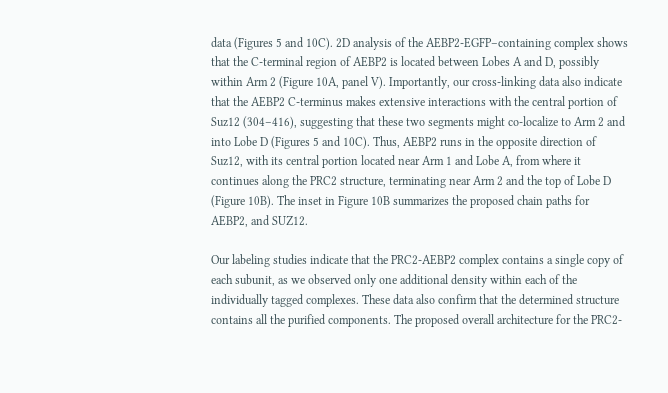data (Figures 5 and 10C). 2D analysis of the AEBP2-EGFP–containing complex shows that the C-terminal region of AEBP2 is located between Lobes A and D, possibly within Arm 2 (Figure 10A, panel V). Importantly, our cross-linking data also indicate that the AEBP2 C-terminus makes extensive interactions with the central portion of Suz12 (304–416), suggesting that these two segments might co-localize to Arm 2 and into Lobe D (Figures 5 and 10C). Thus, AEBP2 runs in the opposite direction of Suz12, with its central portion located near Arm 1 and Lobe A, from where it continues along the PRC2 structure, terminating near Arm 2 and the top of Lobe D (Figure 10B). The inset in Figure 10B summarizes the proposed chain paths for AEBP2, and SUZ12.

Our labeling studies indicate that the PRC2-AEBP2 complex contains a single copy of each subunit, as we observed only one additional density within each of the individually tagged complexes. These data also confirm that the determined structure contains all the purified components. The proposed overall architecture for the PRC2-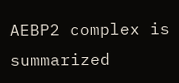AEBP2 complex is summarized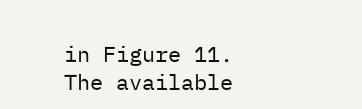in Figure 11. The available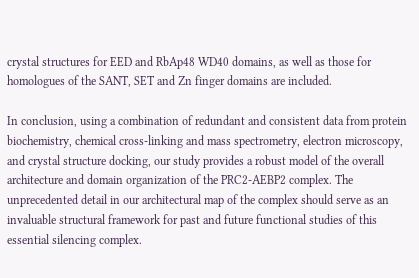crystal structures for EED and RbAp48 WD40 domains, as well as those for homologues of the SANT, SET and Zn finger domains are included.

In conclusion, using a combination of redundant and consistent data from protein biochemistry, chemical cross-linking and mass spectrometry, electron microscopy, and crystal structure docking, our study provides a robust model of the overall architecture and domain organization of the PRC2-AEBP2 complex. The unprecedented detail in our architectural map of the complex should serve as an invaluable structural framework for past and future functional studies of this essential silencing complex.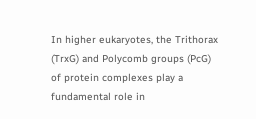In higher eukaryotes, the Trithorax (TrxG) and Polycomb groups (PcG) of protein complexes play a fundamental role in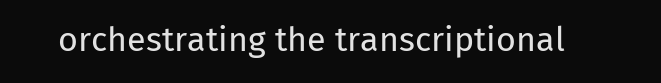orchestrating the transcriptional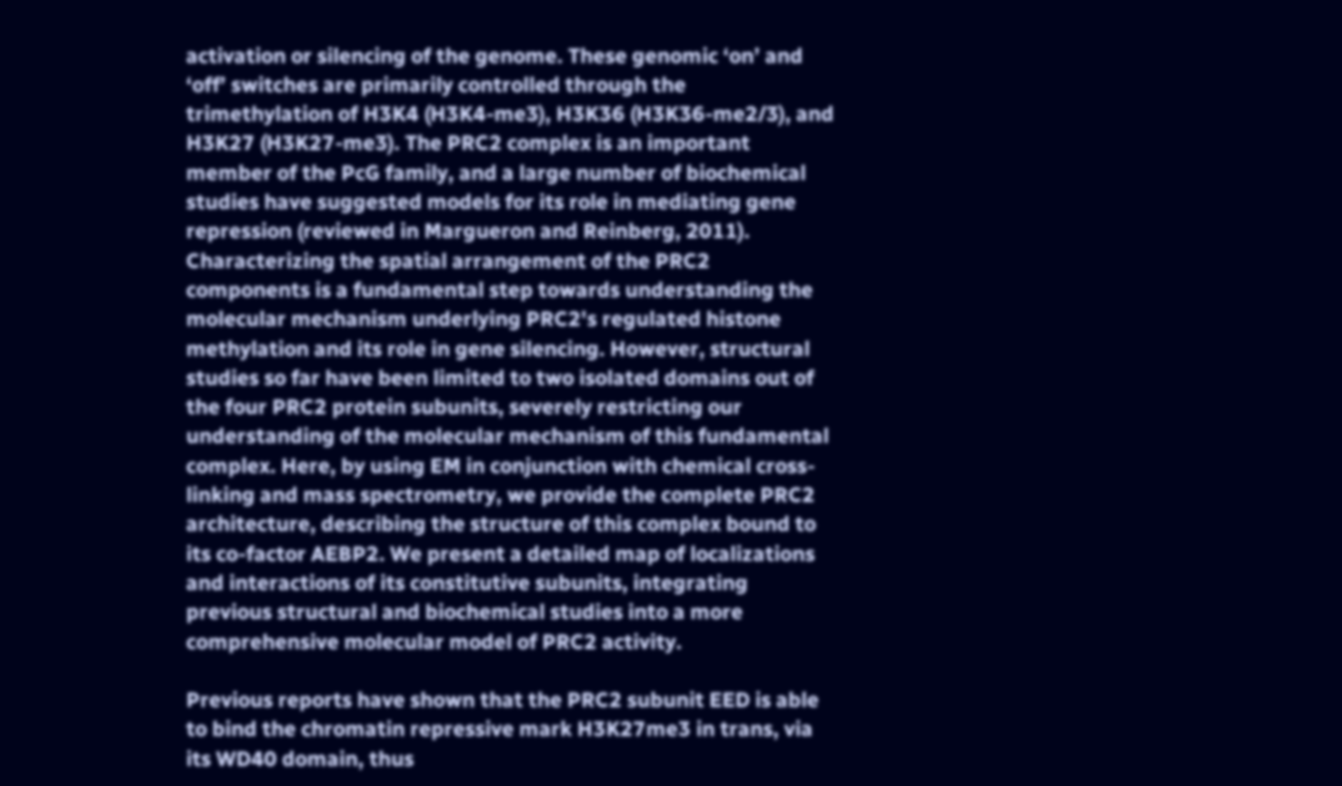activation or silencing of the genome. These genomic ‘on’ and ‘off’ switches are primarily controlled through the trimethylation of H3K4 (H3K4-me3), H3K36 (H3K36-me2/3), and H3K27 (H3K27-me3). The PRC2 complex is an important member of the PcG family, and a large number of biochemical studies have suggested models for its role in mediating gene repression (reviewed in Margueron and Reinberg, 2011). Characterizing the spatial arrangement of the PRC2 components is a fundamental step towards understanding the molecular mechanism underlying PRC2's regulated histone methylation and its role in gene silencing. However, structural studies so far have been limited to two isolated domains out of the four PRC2 protein subunits, severely restricting our understanding of the molecular mechanism of this fundamental complex. Here, by using EM in conjunction with chemical cross-linking and mass spectrometry, we provide the complete PRC2 architecture, describing the structure of this complex bound to its co-factor AEBP2. We present a detailed map of localizations and interactions of its constitutive subunits, integrating previous structural and biochemical studies into a more comprehensive molecular model of PRC2 activity.

Previous reports have shown that the PRC2 subunit EED is able to bind the chromatin repressive mark H3K27me3 in trans, via its WD40 domain, thus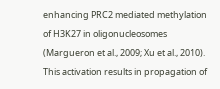enhancing PRC2 mediated methylation of H3K27 in oligonucleosomes (Margueron et al., 2009; Xu et al., 2010). This activation results in propagation of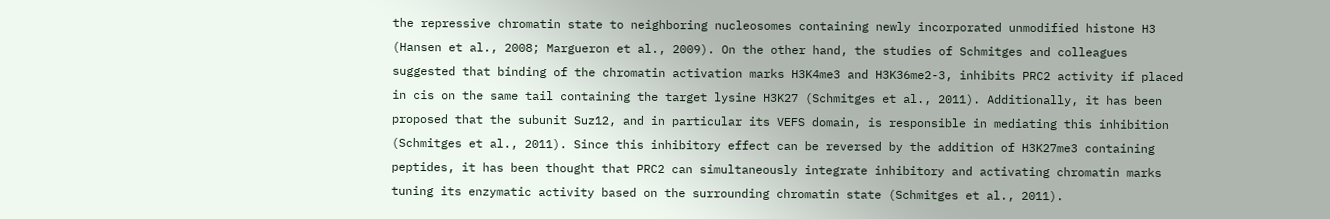the repressive chromatin state to neighboring nucleosomes containing newly incorporated unmodified histone H3 (Hansen et al., 2008; Margueron et al., 2009). On the other hand, the studies of Schmitges and colleagues suggested that binding of the chromatin activation marks H3K4me3 and H3K36me2-3, inhibits PRC2 activity if placed in cis on the same tail containing the target lysine H3K27 (Schmitges et al., 2011). Additionally, it has been proposed that the subunit Suz12, and in particular its VEFS domain, is responsible in mediating this inhibition (Schmitges et al., 2011). Since this inhibitory effect can be reversed by the addition of H3K27me3 containing peptides, it has been thought that PRC2 can simultaneously integrate inhibitory and activating chromatin marks tuning its enzymatic activity based on the surrounding chromatin state (Schmitges et al., 2011).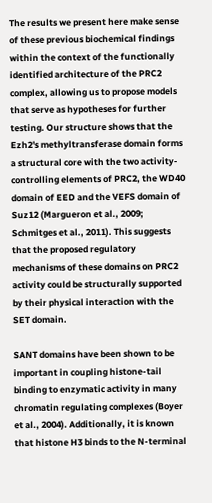The results we present here make sense of these previous biochemical findings within the context of the functionally identified architecture of the PRC2 complex, allowing us to propose models that serve as hypotheses for further testing. Our structure shows that the Ezh2's methyltransferase domain forms a structural core with the two activity-controlling elements of PRC2, the WD40 domain of EED and the VEFS domain of Suz12 (Margueron et al., 2009; Schmitges et al., 2011). This suggests that the proposed regulatory mechanisms of these domains on PRC2 activity could be structurally supported by their physical interaction with the SET domain.

SANT domains have been shown to be important in coupling histone-tail binding to enzymatic activity in many chromatin regulating complexes (Boyer et al., 2004). Additionally, it is known that histone H3 binds to the N-terminal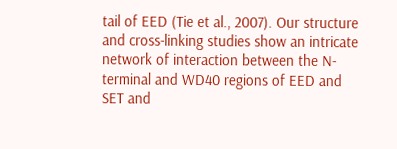tail of EED (Tie et al., 2007). Our structure and cross-linking studies show an intricate network of interaction between the N-terminal and WD40 regions of EED and SET and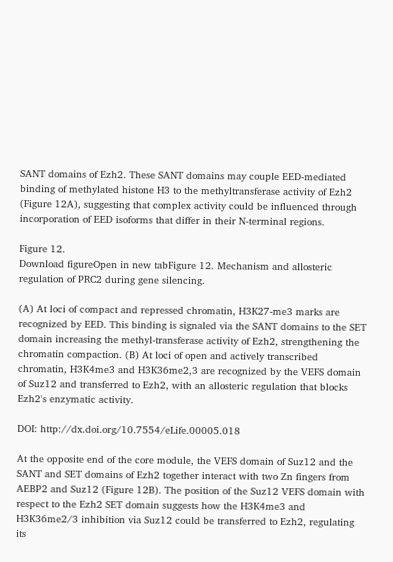SANT domains of Ezh2. These SANT domains may couple EED-mediated binding of methylated histone H3 to the methyltransferase activity of Ezh2 (Figure 12A), suggesting that complex activity could be influenced through incorporation of EED isoforms that differ in their N-terminal regions.

Figure 12.
Download figureOpen in new tabFigure 12. Mechanism and allosteric regulation of PRC2 during gene silencing.

(A) At loci of compact and repressed chromatin, H3K27-me3 marks are recognized by EED. This binding is signaled via the SANT domains to the SET domain increasing the methyl-transferase activity of Ezh2, strengthening the chromatin compaction. (B) At loci of open and actively transcribed chromatin, H3K4me3 and H3K36me2,3 are recognized by the VEFS domain of Suz12 and transferred to Ezh2, with an allosteric regulation that blocks Ezh2's enzymatic activity.

DOI: http://dx.doi.org/10.7554/eLife.00005.018

At the opposite end of the core module, the VEFS domain of Suz12 and the SANT and SET domains of Ezh2 together interact with two Zn fingers from AEBP2 and Suz12 (Figure 12B). The position of the Suz12 VEFS domain with respect to the Ezh2 SET domain suggests how the H3K4me3 and H3K36me2/3 inhibition via Suz12 could be transferred to Ezh2, regulating its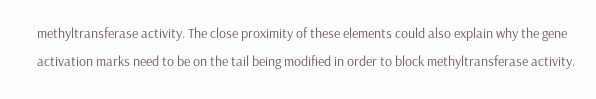methyltransferase activity. The close proximity of these elements could also explain why the gene activation marks need to be on the tail being modified in order to block methyltransferase activity.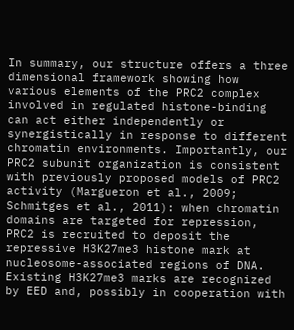In summary, our structure offers a three dimensional framework showing how various elements of the PRC2 complex involved in regulated histone-binding can act either independently or synergistically in response to different chromatin environments. Importantly, our PRC2 subunit organization is consistent with previously proposed models of PRC2 activity (Margueron et al., 2009; Schmitges et al., 2011): when chromatin domains are targeted for repression, PRC2 is recruited to deposit the repressive H3K27me3 histone mark at nucleosome-associated regions of DNA. Existing H3K27me3 marks are recognized by EED and, possibly in cooperation with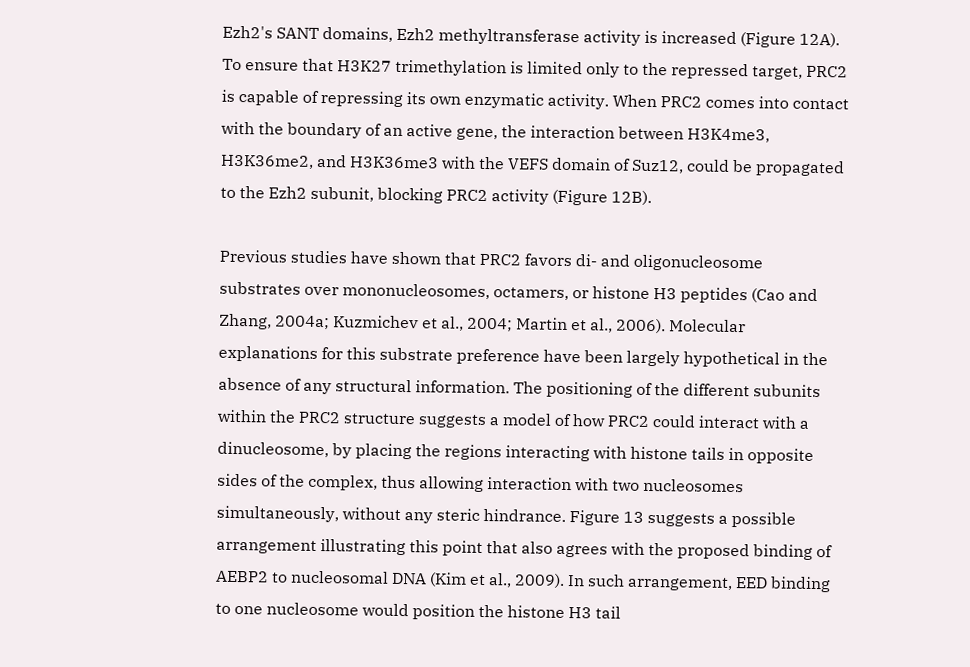Ezh2's SANT domains, Ezh2 methyltransferase activity is increased (Figure 12A). To ensure that H3K27 trimethylation is limited only to the repressed target, PRC2 is capable of repressing its own enzymatic activity. When PRC2 comes into contact with the boundary of an active gene, the interaction between H3K4me3, H3K36me2, and H3K36me3 with the VEFS domain of Suz12, could be propagated to the Ezh2 subunit, blocking PRC2 activity (Figure 12B).

Previous studies have shown that PRC2 favors di- and oligonucleosome substrates over mononucleosomes, octamers, or histone H3 peptides (Cao and Zhang, 2004a; Kuzmichev et al., 2004; Martin et al., 2006). Molecular explanations for this substrate preference have been largely hypothetical in the absence of any structural information. The positioning of the different subunits within the PRC2 structure suggests a model of how PRC2 could interact with a dinucleosome, by placing the regions interacting with histone tails in opposite sides of the complex, thus allowing interaction with two nucleosomes simultaneously, without any steric hindrance. Figure 13 suggests a possible arrangement illustrating this point that also agrees with the proposed binding of AEBP2 to nucleosomal DNA (Kim et al., 2009). In such arrangement, EED binding to one nucleosome would position the histone H3 tail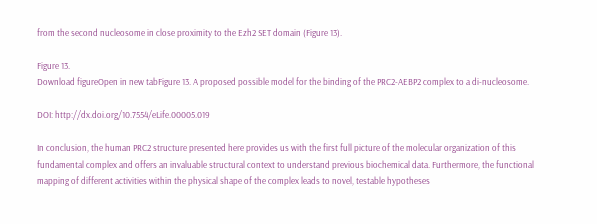from the second nucleosome in close proximity to the Ezh2 SET domain (Figure 13).

Figure 13.
Download figureOpen in new tabFigure 13. A proposed possible model for the binding of the PRC2-AEBP2 complex to a di-nucleosome.

DOI: http://dx.doi.org/10.7554/eLife.00005.019

In conclusion, the human PRC2 structure presented here provides us with the first full picture of the molecular organization of this fundamental complex and offers an invaluable structural context to understand previous biochemical data. Furthermore, the functional mapping of different activities within the physical shape of the complex leads to novel, testable hypotheses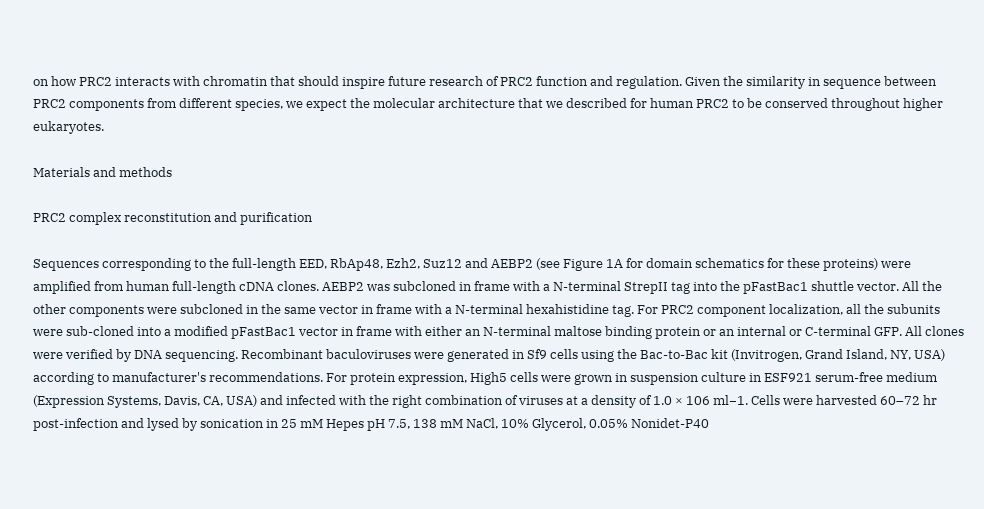on how PRC2 interacts with chromatin that should inspire future research of PRC2 function and regulation. Given the similarity in sequence between PRC2 components from different species, we expect the molecular architecture that we described for human PRC2 to be conserved throughout higher eukaryotes.

Materials and methods

PRC2 complex reconstitution and purification

Sequences corresponding to the full-length EED, RbAp48, Ezh2, Suz12 and AEBP2 (see Figure 1A for domain schematics for these proteins) were amplified from human full-length cDNA clones. AEBP2 was subcloned in frame with a N-terminal StrepII tag into the pFastBac1 shuttle vector. All the other components were subcloned in the same vector in frame with a N-terminal hexahistidine tag. For PRC2 component localization, all the subunits were sub-cloned into a modified pFastBac1 vector in frame with either an N-terminal maltose binding protein or an internal or C-terminal GFP. All clones were verified by DNA sequencing. Recombinant baculoviruses were generated in Sf9 cells using the Bac-to-Bac kit (Invitrogen, Grand Island, NY, USA) according to manufacturer's recommendations. For protein expression, High5 cells were grown in suspension culture in ESF921 serum-free medium (Expression Systems, Davis, CA, USA) and infected with the right combination of viruses at a density of 1.0 × 106 ml−1. Cells were harvested 60–72 hr post-infection and lysed by sonication in 25 mM Hepes pH 7.5, 138 mM NaCl, 10% Glycerol, 0.05% Nonidet-P40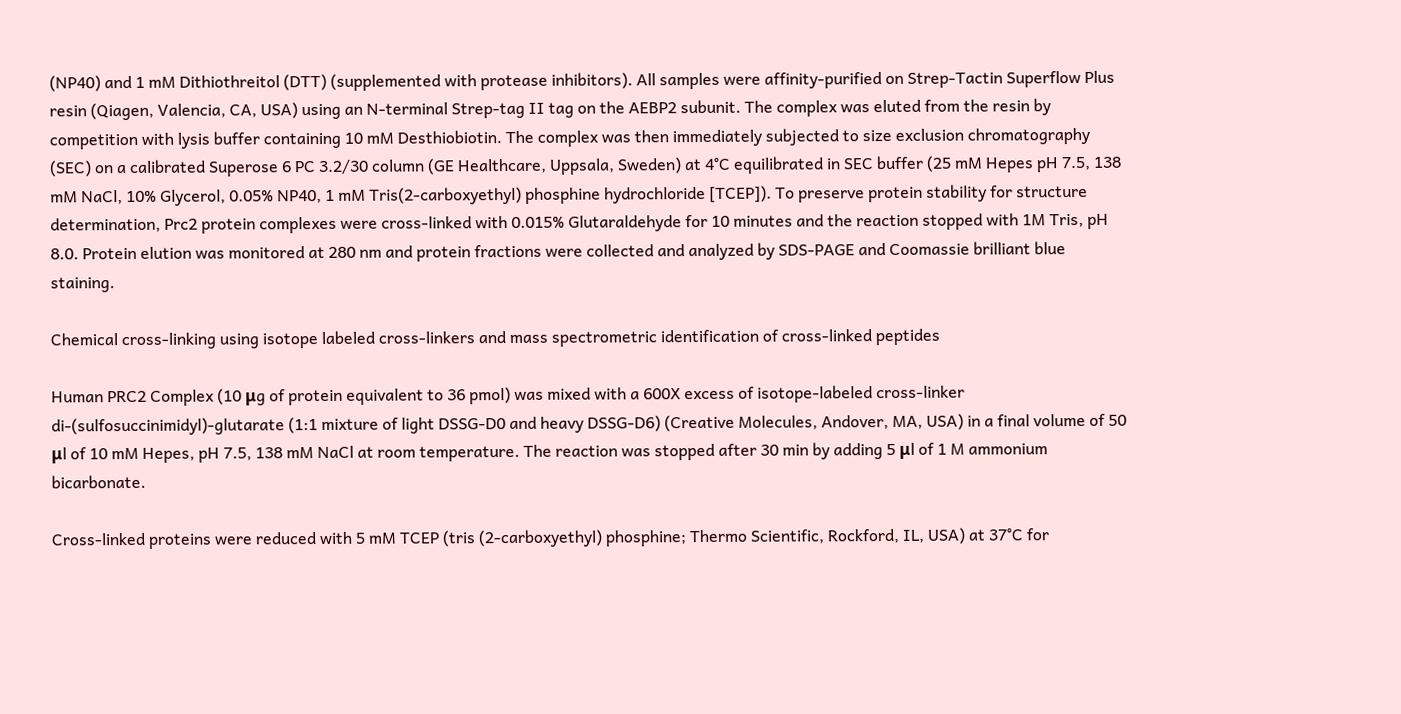(NP40) and 1 mM Dithiothreitol (DTT) (supplemented with protease inhibitors). All samples were affinity-purified on Strep-Tactin Superflow Plus resin (Qiagen, Valencia, CA, USA) using an N-terminal Strep-tag II tag on the AEBP2 subunit. The complex was eluted from the resin by competition with lysis buffer containing 10 mM Desthiobiotin. The complex was then immediately subjected to size exclusion chromatography (SEC) on a calibrated Superose 6 PC 3.2/30 column (GE Healthcare, Uppsala, Sweden) at 4°C equilibrated in SEC buffer (25 mM Hepes pH 7.5, 138 mM NaCl, 10% Glycerol, 0.05% NP40, 1 mM Tris(2-carboxyethyl) phosphine hydrochloride [TCEP]). To preserve protein stability for structure determination, Prc2 protein complexes were cross-linked with 0.015% Glutaraldehyde for 10 minutes and the reaction stopped with 1M Tris, pH 8.0. Protein elution was monitored at 280 nm and protein fractions were collected and analyzed by SDS-PAGE and Coomassie brilliant blue staining.

Chemical cross-linking using isotope labeled cross-linkers and mass spectrometric identification of cross-linked peptides

Human PRC2 Complex (10 μg of protein equivalent to 36 pmol) was mixed with a 600X excess of isotope-labeled cross-linker di-(sulfosuccinimidyl)-glutarate (1:1 mixture of light DSSG-D0 and heavy DSSG-D6) (Creative Molecules, Andover, MA, USA) in a final volume of 50 μl of 10 mM Hepes, pH 7.5, 138 mM NaCl at room temperature. The reaction was stopped after 30 min by adding 5 μl of 1 M ammonium bicarbonate.

Cross-linked proteins were reduced with 5 mM TCEP (tris (2-carboxyethyl) phosphine; Thermo Scientific, Rockford, IL, USA) at 37°C for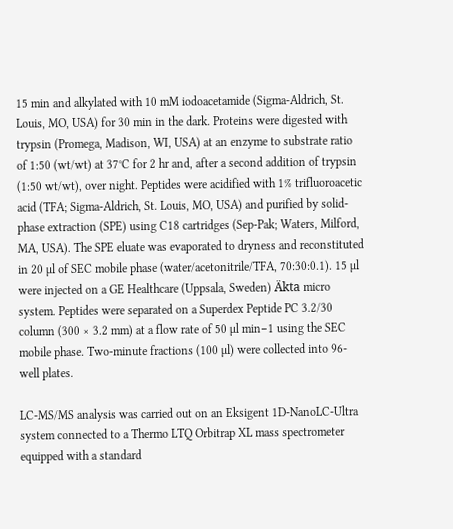15 min and alkylated with 10 mM iodoacetamide (Sigma-Aldrich, St. Louis, MO, USA) for 30 min in the dark. Proteins were digested with trypsin (Promega, Madison, WI, USA) at an enzyme to substrate ratio of 1:50 (wt/wt) at 37°C for 2 hr and, after a second addition of trypsin (1:50 wt/wt), over night. Peptides were acidified with 1% trifluoroacetic acid (TFA; Sigma-Aldrich, St. Louis, MO, USA) and purified by solid-phase extraction (SPE) using C18 cartridges (Sep-Pak; Waters, Milford, MA, USA). The SPE eluate was evaporated to dryness and reconstituted in 20 µl of SEC mobile phase (water/acetonitrile/TFA, 70:30:0.1). 15 µl were injected on a GE Healthcare (Uppsala, Sweden) Äkta micro system. Peptides were separated on a Superdex Peptide PC 3.2/30 column (300 × 3.2 mm) at a flow rate of 50 µl min−1 using the SEC mobile phase. Two-minute fractions (100 µl) were collected into 96-well plates.

LC-MS/MS analysis was carried out on an Eksigent 1D-NanoLC-Ultra system connected to a Thermo LTQ Orbitrap XL mass spectrometer equipped with a standard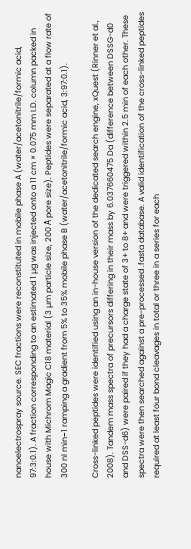nanoelectrospray source. SEC fractions were reconstituted in mobile phase A (water/acetonitrile/formic acid, 97:3:0.1). A fraction corresponding to an estimated 1 µg was injected onto a 11 cm × 0.075 mm I.D. column packed in house with Michrom Magic C18 material (3 µm particle size, 200 Å pore size). Peptides were separated at a flow rate of 300 nl min−1 ramping a gradient from 5% to 35% mobile phase B (water/acetonitrile/formic acid, 3:97:0.1).

Cross-linked peptides were identified using an in-house version of the dedicated search engine, xQuest (Rinner et al., 2008). Tandem mass spectra of precursors differing in their mass by 6.037660475 Da (difference between DSSG-d0 and DSS-d6) were paired if they had a charge state of 3+ to 8+ and were triggered within 2.5 min of each other. These spectra were then searched against a pre-processed .fasta database. A valid identification of the cross-linked peptides required at least four bond cleavages in total or three in a series for each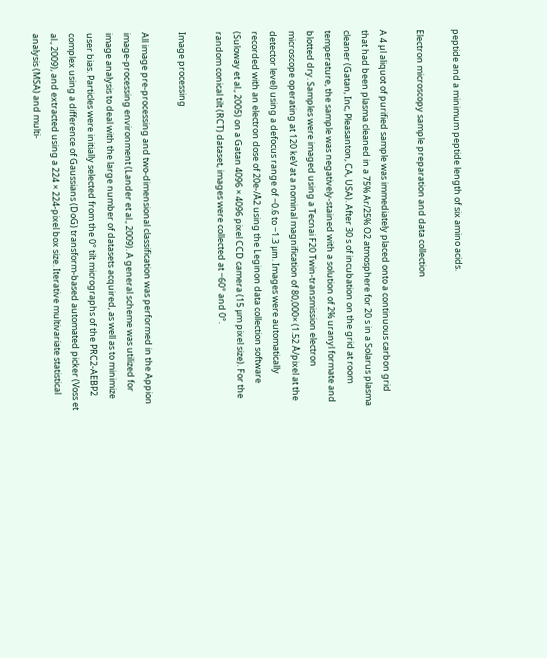peptide and a minimum peptide length of six amino acids.

Electron microscopy sample preparation and data collection

A 4 µl aliquot of purified sample was immediately placed onto a continuous carbon grid that had been plasma cleaned in a 75% Ar/25% O2 atmosphere for 20 s in a Solarus plasma cleaner (Gatan, Inc, Pleasanton, CA, USA). After 30 s of incubation on the grid at room temperature, the sample was negatively-stained with a solution of 2% uranyl formate and blotted dry. Samples were imaged using a Tecnai F20 Twin-transmission electron microscope operating at 120 keV at a nominal magnification of 80,000× (1.52 Å/pixel at the detector level) using a defocus range of −0.6 to −1.3 μm. Images were automatically recorded with an electron dose of 20e-/Å2 using the Leginon data collection software (Suloway et al., 2005) on a Gatan 4096 × 4096 pixel CCD camera (15 μm pixel size). For the random conical tilt (RCT) dataset, images were collected at −60° and 0°.

Image processing

All image pre-processing and two-dimensional classification was performed in the Appion image-processing environment (Lander et al., 2009). A general scheme was utilized for image analysis to deal with the large number of datasets acquired, as well as to minimize user bias. Particles were initially selected from the 0° tilt micrographs of the PRC2-AEBP2 complex using a difference of Gaussians (DoG) transform-based automated picker (Voss et al., 2009), and extracted using a 224 × 224-pixel box size. Iterative multivariate statistical analysis (MSA) and multi-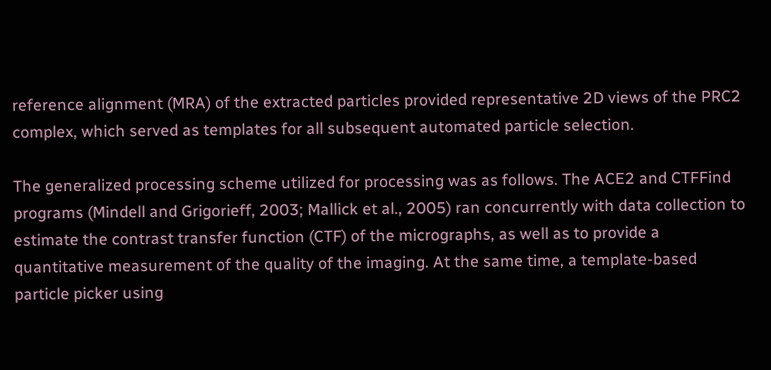reference alignment (MRA) of the extracted particles provided representative 2D views of the PRC2 complex, which served as templates for all subsequent automated particle selection.

The generalized processing scheme utilized for processing was as follows. The ACE2 and CTFFind programs (Mindell and Grigorieff, 2003; Mallick et al., 2005) ran concurrently with data collection to estimate the contrast transfer function (CTF) of the micrographs, as well as to provide a quantitative measurement of the quality of the imaging. At the same time, a template-based particle picker using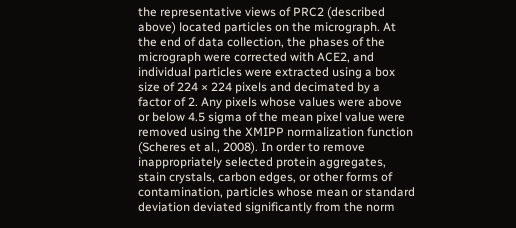the representative views of PRC2 (described above) located particles on the micrograph. At the end of data collection, the phases of the micrograph were corrected with ACE2, and individual particles were extracted using a box size of 224 × 224 pixels and decimated by a factor of 2. Any pixels whose values were above or below 4.5 sigma of the mean pixel value were removed using the XMIPP normalization function (Scheres et al., 2008). In order to remove inappropriately selected protein aggregates, stain crystals, carbon edges, or other forms of contamination, particles whose mean or standard deviation deviated significantly from the norm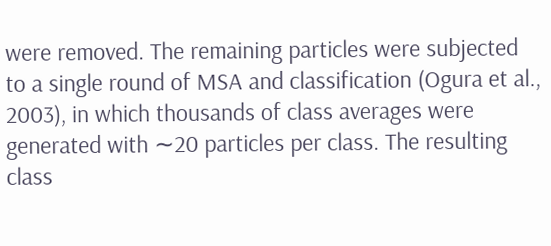were removed. The remaining particles were subjected to a single round of MSA and classification (Ogura et al., 2003), in which thousands of class averages were generated with ∼20 particles per class. The resulting class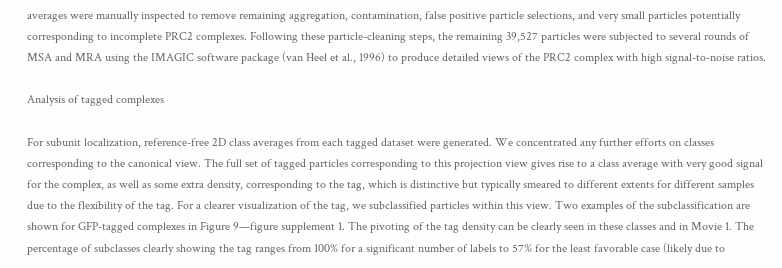averages were manually inspected to remove remaining aggregation, contamination, false positive particle selections, and very small particles potentially corresponding to incomplete PRC2 complexes. Following these particle-cleaning steps, the remaining 39,527 particles were subjected to several rounds of MSA and MRA using the IMAGIC software package (van Heel et al., 1996) to produce detailed views of the PRC2 complex with high signal-to-noise ratios.

Analysis of tagged complexes

For subunit localization, reference-free 2D class averages from each tagged dataset were generated. We concentrated any further efforts on classes corresponding to the canonical view. The full set of tagged particles corresponding to this projection view gives rise to a class average with very good signal for the complex, as well as some extra density, corresponding to the tag, which is distinctive but typically smeared to different extents for different samples due to the flexibility of the tag. For a clearer visualization of the tag, we subclassified particles within this view. Two examples of the subclassification are shown for GFP-tagged complexes in Figure 9—figure supplement 1. The pivoting of the tag density can be clearly seen in these classes and in Movie 1. The percentage of subclasses clearly showing the tag ranges from 100% for a significant number of labels to 57% for the least favorable case (likely due to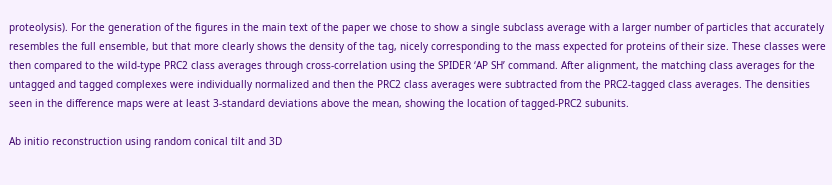proteolysis). For the generation of the figures in the main text of the paper we chose to show a single subclass average with a larger number of particles that accurately resembles the full ensemble, but that more clearly shows the density of the tag, nicely corresponding to the mass expected for proteins of their size. These classes were then compared to the wild-type PRC2 class averages through cross-correlation using the SPIDER ‘AP SH’ command. After alignment, the matching class averages for the untagged and tagged complexes were individually normalized and then the PRC2 class averages were subtracted from the PRC2-tagged class averages. The densities seen in the difference maps were at least 3-standard deviations above the mean, showing the location of tagged-PRC2 subunits.

Ab initio reconstruction using random conical tilt and 3D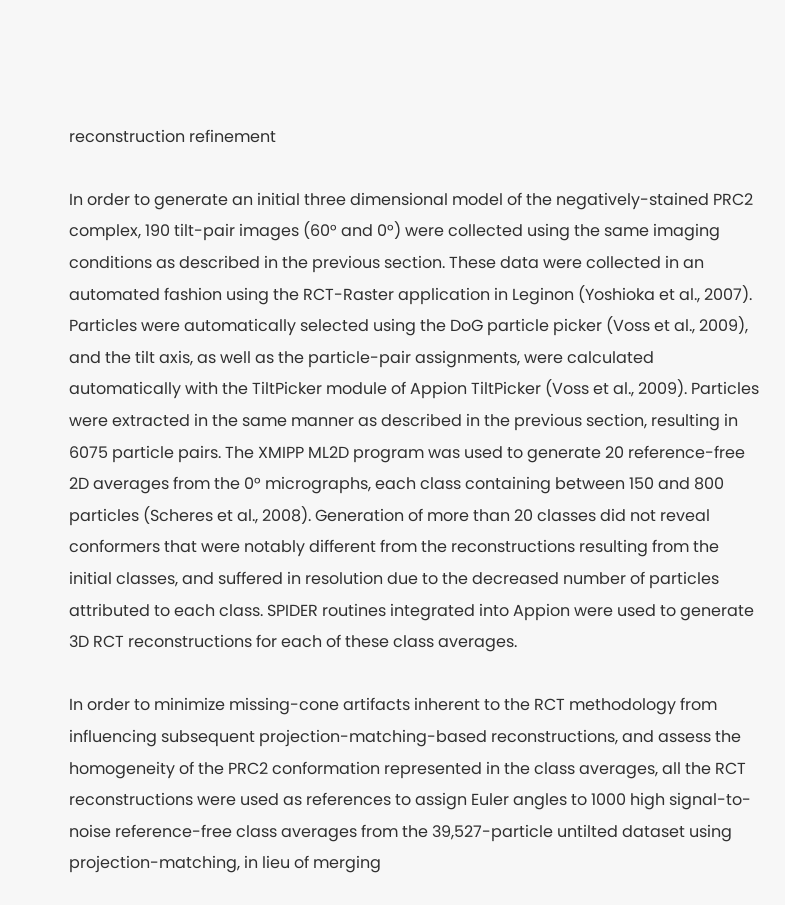reconstruction refinement

In order to generate an initial three dimensional model of the negatively-stained PRC2 complex, 190 tilt-pair images (60° and 0°) were collected using the same imaging conditions as described in the previous section. These data were collected in an automated fashion using the RCT-Raster application in Leginon (Yoshioka et al., 2007). Particles were automatically selected using the DoG particle picker (Voss et al., 2009), and the tilt axis, as well as the particle-pair assignments, were calculated automatically with the TiltPicker module of Appion TiltPicker (Voss et al., 2009). Particles were extracted in the same manner as described in the previous section, resulting in 6075 particle pairs. The XMIPP ML2D program was used to generate 20 reference-free 2D averages from the 0° micrographs, each class containing between 150 and 800 particles (Scheres et al., 2008). Generation of more than 20 classes did not reveal conformers that were notably different from the reconstructions resulting from the initial classes, and suffered in resolution due to the decreased number of particles attributed to each class. SPIDER routines integrated into Appion were used to generate 3D RCT reconstructions for each of these class averages.

In order to minimize missing-cone artifacts inherent to the RCT methodology from influencing subsequent projection-matching-based reconstructions, and assess the homogeneity of the PRC2 conformation represented in the class averages, all the RCT reconstructions were used as references to assign Euler angles to 1000 high signal-to-noise reference-free class averages from the 39,527-particle untilted dataset using projection-matching, in lieu of merging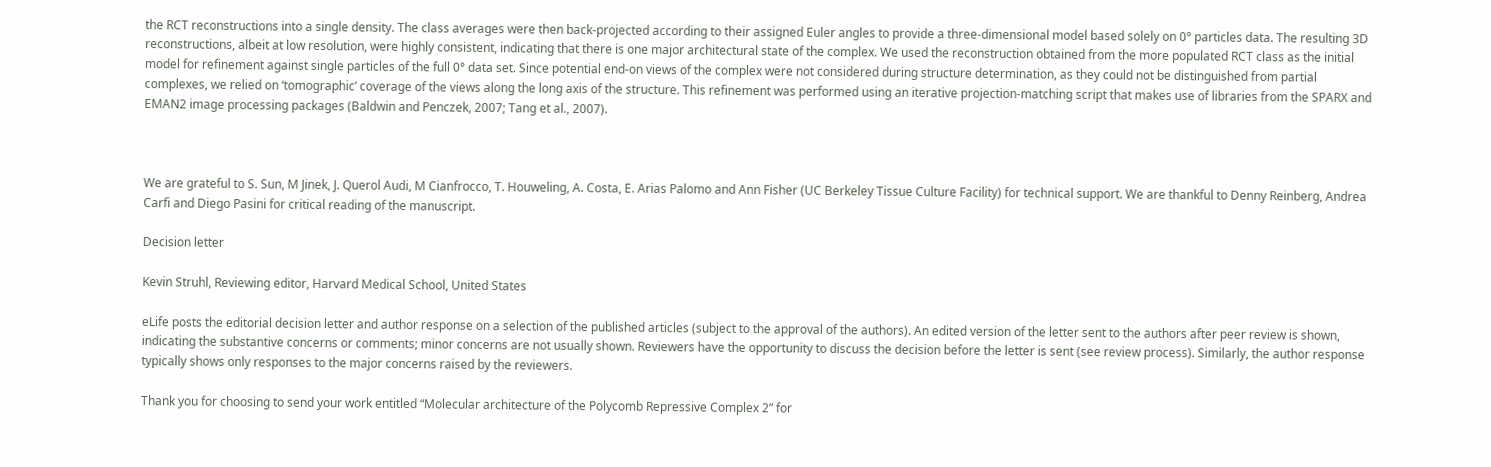the RCT reconstructions into a single density. The class averages were then back-projected according to their assigned Euler angles to provide a three-dimensional model based solely on 0° particles data. The resulting 3D reconstructions, albeit at low resolution, were highly consistent, indicating that there is one major architectural state of the complex. We used the reconstruction obtained from the more populated RCT class as the initial model for refinement against single particles of the full 0° data set. Since potential end-on views of the complex were not considered during structure determination, as they could not be distinguished from partial complexes, we relied on ‘tomographic’ coverage of the views along the long axis of the structure. This refinement was performed using an iterative projection-matching script that makes use of libraries from the SPARX and EMAN2 image processing packages (Baldwin and Penczek, 2007; Tang et al., 2007).



We are grateful to S. Sun, M Jinek, J. Querol Audi, M Cianfrocco, T. Houweling, A. Costa, E. Arias Palomo and Ann Fisher (UC Berkeley Tissue Culture Facility) for technical support. We are thankful to Denny Reinberg, Andrea Carfi and Diego Pasini for critical reading of the manuscript.

Decision letter

Kevin Struhl, Reviewing editor, Harvard Medical School, United States

eLife posts the editorial decision letter and author response on a selection of the published articles (subject to the approval of the authors). An edited version of the letter sent to the authors after peer review is shown, indicating the substantive concerns or comments; minor concerns are not usually shown. Reviewers have the opportunity to discuss the decision before the letter is sent (see review process). Similarly, the author response typically shows only responses to the major concerns raised by the reviewers.

Thank you for choosing to send your work entitled “Molecular architecture of the Polycomb Repressive Complex 2” for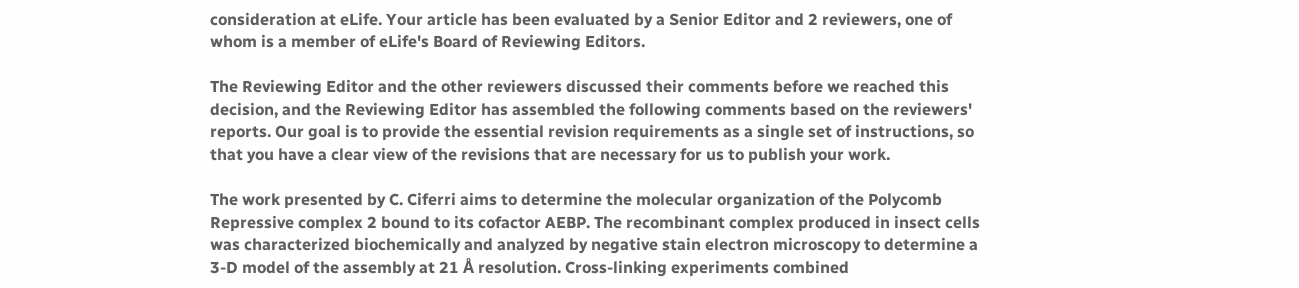consideration at eLife. Your article has been evaluated by a Senior Editor and 2 reviewers, one of whom is a member of eLife's Board of Reviewing Editors.

The Reviewing Editor and the other reviewers discussed their comments before we reached this decision, and the Reviewing Editor has assembled the following comments based on the reviewers' reports. Our goal is to provide the essential revision requirements as a single set of instructions, so that you have a clear view of the revisions that are necessary for us to publish your work.

The work presented by C. Ciferri aims to determine the molecular organization of the Polycomb Repressive complex 2 bound to its cofactor AEBP. The recombinant complex produced in insect cells was characterized biochemically and analyzed by negative stain electron microscopy to determine a 3-D model of the assembly at 21 Å resolution. Cross-linking experiments combined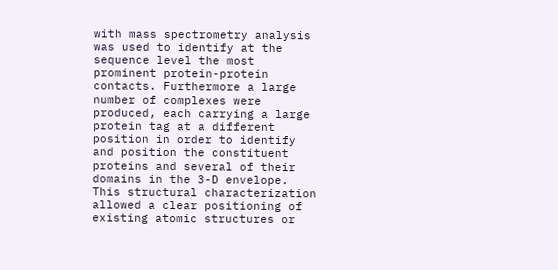with mass spectrometry analysis was used to identify at the sequence level the most prominent protein-protein contacts. Furthermore a large number of complexes were produced, each carrying a large protein tag at a different position in order to identify and position the constituent proteins and several of their domains in the 3-D envelope. This structural characterization allowed a clear positioning of existing atomic structures or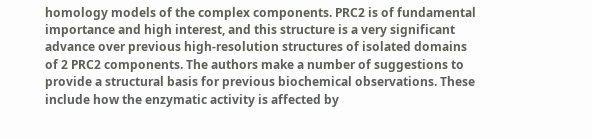homology models of the complex components. PRC2 is of fundamental importance and high interest, and this structure is a very significant advance over previous high-resolution structures of isolated domains of 2 PRC2 components. The authors make a number of suggestions to provide a structural basis for previous biochemical observations. These include how the enzymatic activity is affected by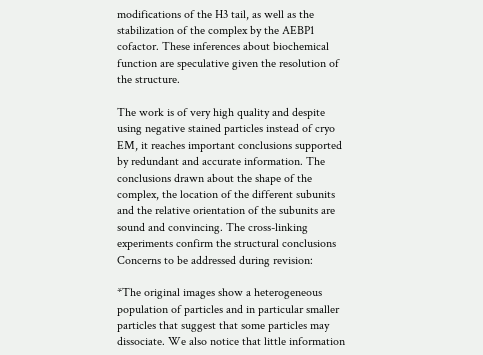modifications of the H3 tail, as well as the stabilization of the complex by the AEBP1 cofactor. These inferences about biochemical function are speculative given the resolution of the structure.

The work is of very high quality and despite using negative stained particles instead of cryo EM, it reaches important conclusions supported by redundant and accurate information. The conclusions drawn about the shape of the complex, the location of the different subunits and the relative orientation of the subunits are sound and convincing. The cross-linking experiments confirm the structural conclusions Concerns to be addressed during revision:

*The original images show a heterogeneous population of particles and in particular smaller particles that suggest that some particles may dissociate. We also notice that little information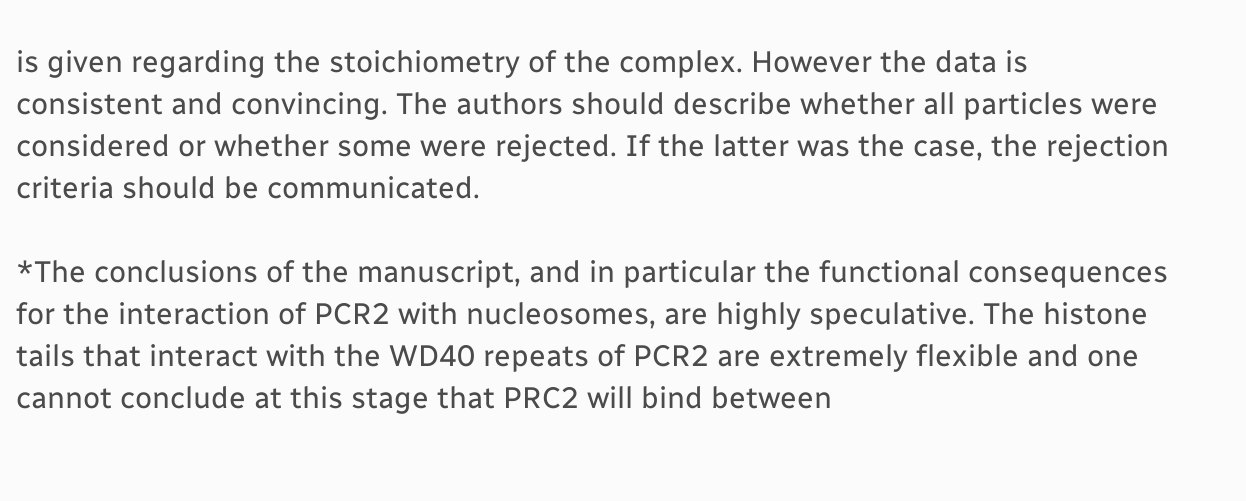is given regarding the stoichiometry of the complex. However the data is consistent and convincing. The authors should describe whether all particles were considered or whether some were rejected. If the latter was the case, the rejection criteria should be communicated.

*The conclusions of the manuscript, and in particular the functional consequences for the interaction of PCR2 with nucleosomes, are highly speculative. The histone tails that interact with the WD40 repeats of PCR2 are extremely flexible and one cannot conclude at this stage that PRC2 will bind between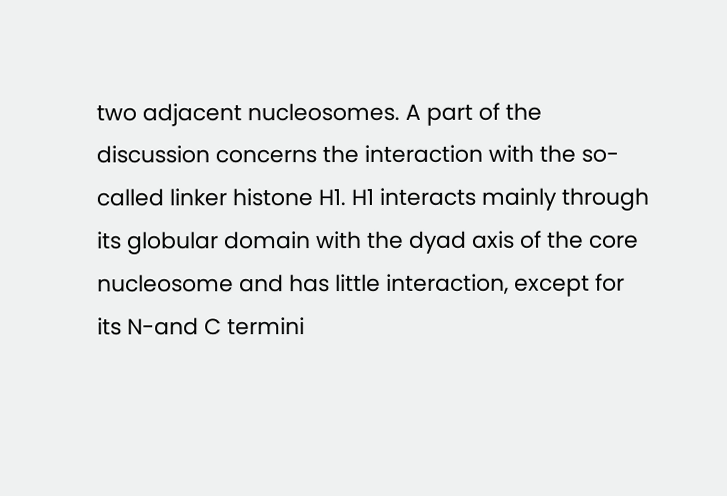two adjacent nucleosomes. A part of the discussion concerns the interaction with the so-called linker histone H1. H1 interacts mainly through its globular domain with the dyad axis of the core nucleosome and has little interaction, except for its N-and C termini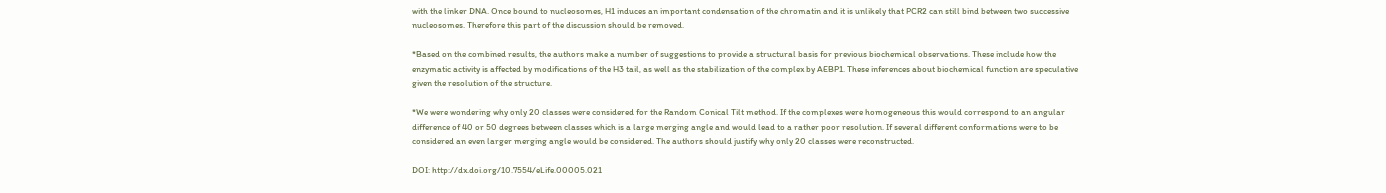with the linker DNA. Once bound to nucleosomes, H1 induces an important condensation of the chromatin and it is unlikely that PCR2 can still bind between two successive nucleosomes. Therefore this part of the discussion should be removed.

*Based on the combined results, the authors make a number of suggestions to provide a structural basis for previous biochemical observations. These include how the enzymatic activity is affected by modifications of the H3 tail, as well as the stabilization of the complex by AEBP1. These inferences about biochemical function are speculative given the resolution of the structure.

*We were wondering why only 20 classes were considered for the Random Conical Tilt method. If the complexes were homogeneous this would correspond to an angular difference of 40 or 50 degrees between classes which is a large merging angle and would lead to a rather poor resolution. If several different conformations were to be considered an even larger merging angle would be considered. The authors should justify why only 20 classes were reconstructed.

DOI: http://dx.doi.org/10.7554/eLife.00005.021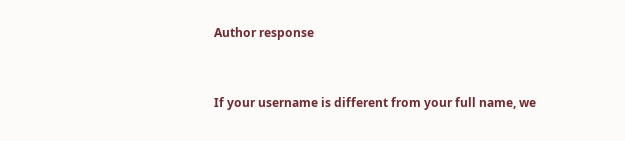Author response


If your username is different from your full name, we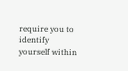require you to identify yourself within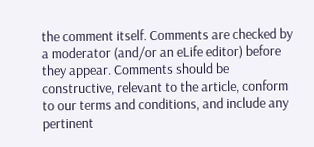the comment itself. Comments are checked by a moderator (and/or an eLife editor) before they appear. Comments should be constructive, relevant to the article, conform to our terms and conditions, and include any pertinent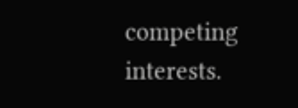competing interests.